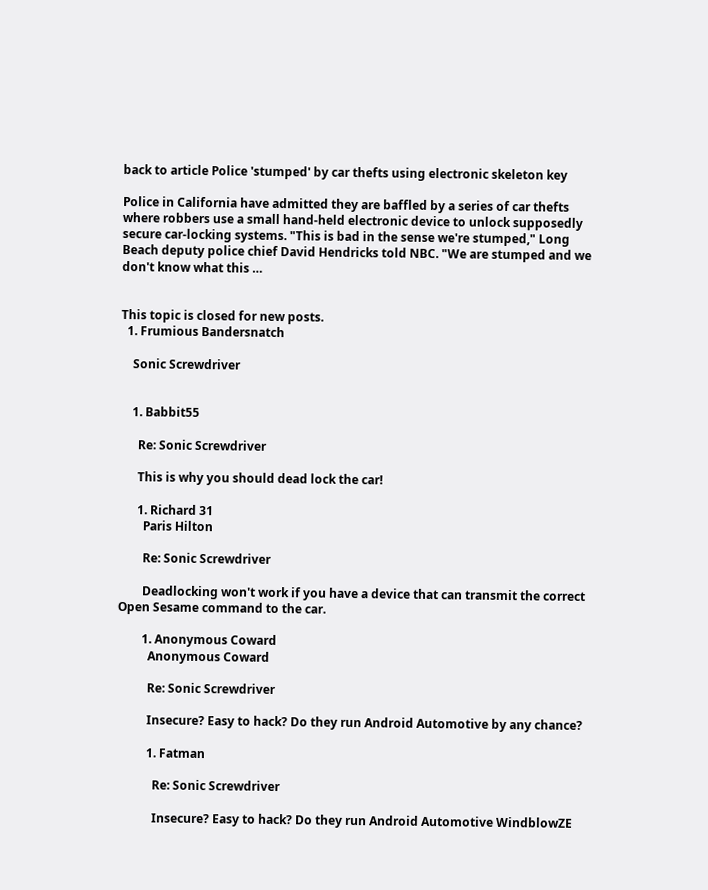back to article Police 'stumped' by car thefts using electronic skeleton key

Police in California have admitted they are baffled by a series of car thefts where robbers use a small hand-held electronic device to unlock supposedly secure car-locking systems. "This is bad in the sense we're stumped," Long Beach deputy police chief David Hendricks told NBC. "We are stumped and we don't know what this …


This topic is closed for new posts.
  1. Frumious Bandersnatch

    Sonic Screwdriver


    1. Babbit55

      Re: Sonic Screwdriver

      This is why you should dead lock the car!

      1. Richard 31
        Paris Hilton

        Re: Sonic Screwdriver

        Deadlocking won't work if you have a device that can transmit the correct Open Sesame command to the car.

        1. Anonymous Coward
          Anonymous Coward

          Re: Sonic Screwdriver

          Insecure? Easy to hack? Do they run Android Automotive by any chance?

          1. Fatman

            Re: Sonic Screwdriver

            Insecure? Easy to hack? Do they run Android Automotive WindblowZE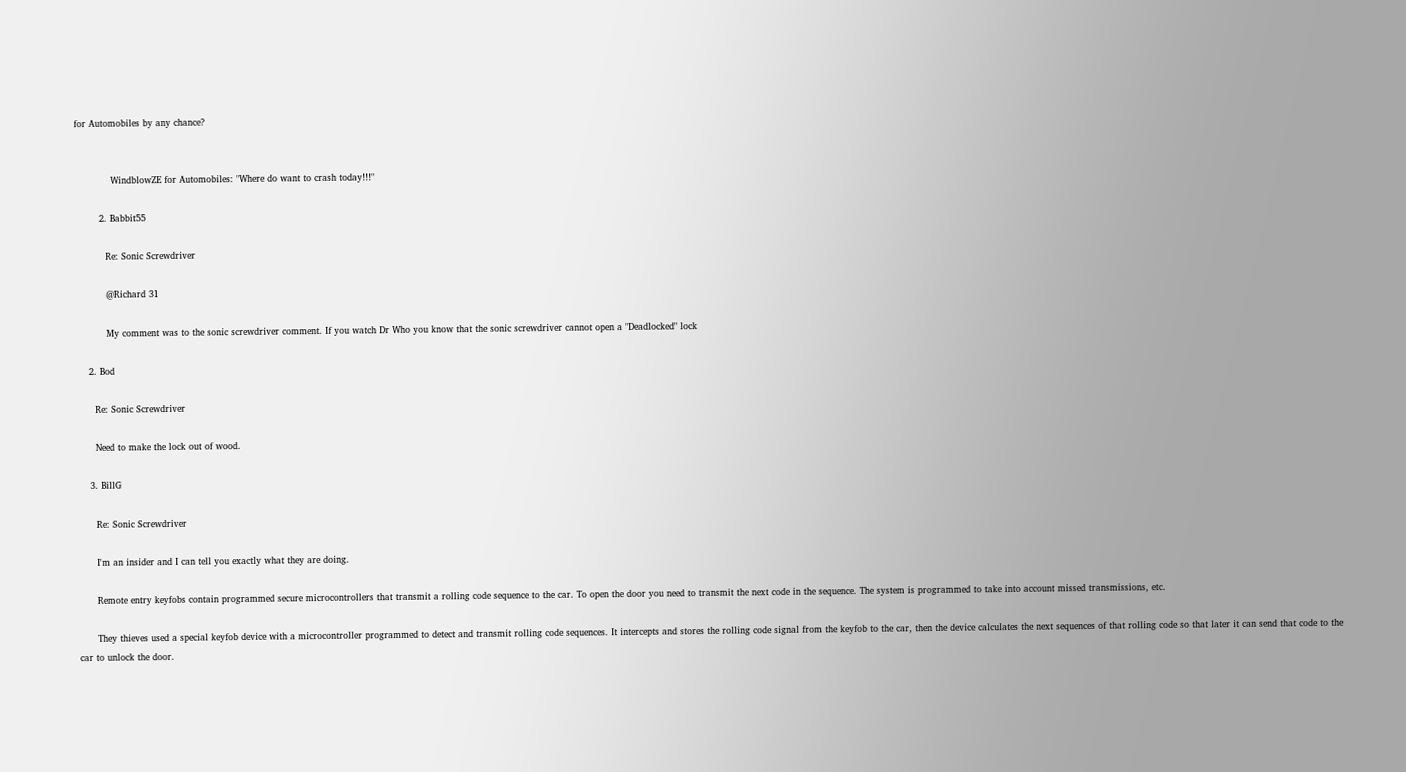for Automobiles by any chance?


            WindblowZE for Automobiles: "Where do want to crash today!!!"

        2. Babbit55

          Re: Sonic Screwdriver

          @Richard 31

          My comment was to the sonic screwdriver comment. If you watch Dr Who you know that the sonic screwdriver cannot open a "Deadlocked" lock

    2. Bod

      Re: Sonic Screwdriver

      Need to make the lock out of wood.

    3. BillG

      Re: Sonic Screwdriver

      I'm an insider and I can tell you exactly what they are doing.

      Remote entry keyfobs contain programmed secure microcontrollers that transmit a rolling code sequence to the car. To open the door you need to transmit the next code in the sequence. The system is programmed to take into account missed transmissions, etc.

      They thieves used a special keyfob device with a microcontroller programmed to detect and transmit rolling code sequences. It intercepts and stores the rolling code signal from the keyfob to the car, then the device calculates the next sequences of that rolling code so that later it can send that code to the car to unlock the door.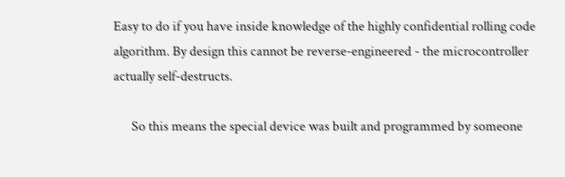Easy to do if you have inside knowledge of the highly confidential rolling code algorithm. By design this cannot be reverse-engineered - the microcontroller actually self-destructs.

      So this means the special device was built and programmed by someone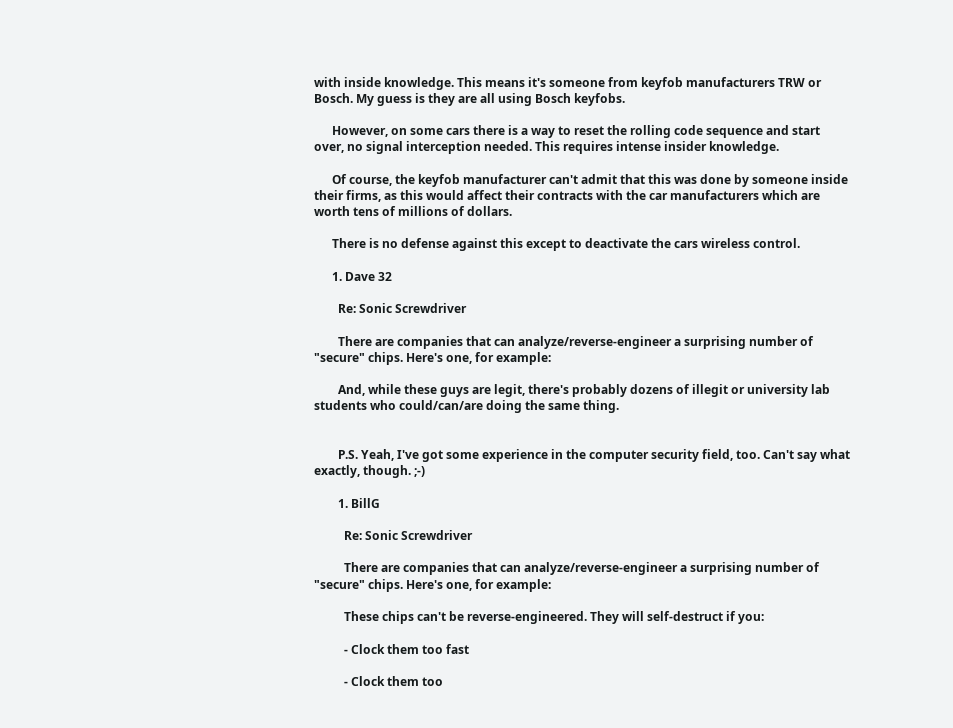with inside knowledge. This means it's someone from keyfob manufacturers TRW or Bosch. My guess is they are all using Bosch keyfobs.

      However, on some cars there is a way to reset the rolling code sequence and start over, no signal interception needed. This requires intense insider knowledge.

      Of course, the keyfob manufacturer can't admit that this was done by someone inside their firms, as this would affect their contracts with the car manufacturers which are worth tens of millions of dollars.

      There is no defense against this except to deactivate the cars wireless control.

      1. Dave 32

        Re: Sonic Screwdriver

        There are companies that can analyze/reverse-engineer a surprising number of "secure" chips. Here's one, for example:

        And, while these guys are legit, there's probably dozens of illegit or university lab students who could/can/are doing the same thing.


        P.S. Yeah, I've got some experience in the computer security field, too. Can't say what exactly, though. ;-)

        1. BillG

          Re: Sonic Screwdriver

          There are companies that can analyze/reverse-engineer a surprising number of "secure" chips. Here's one, for example:

          These chips can't be reverse-engineered. They will self-destruct if you:

          - Clock them too fast

          - Clock them too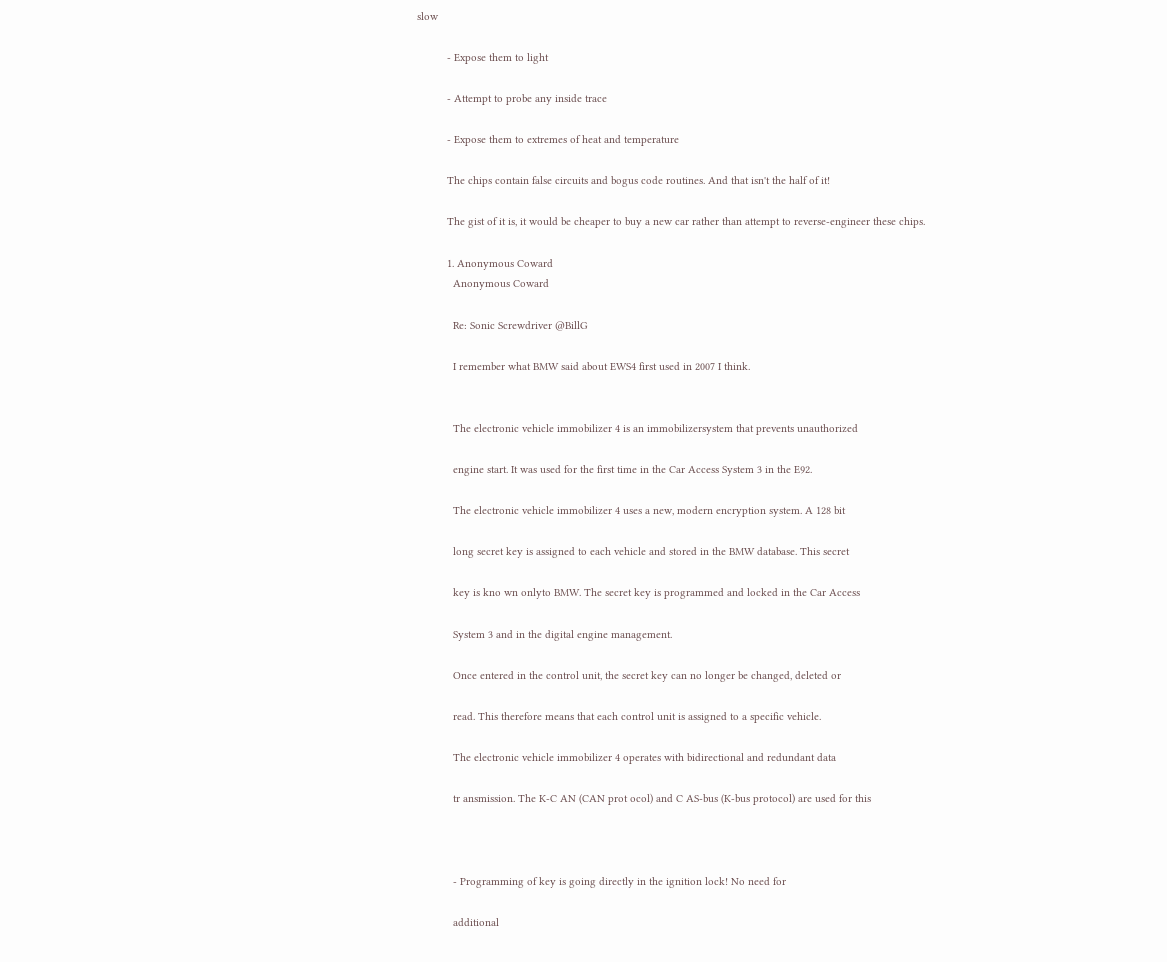slow

          - Expose them to light

          - Attempt to probe any inside trace

          - Expose them to extremes of heat and temperature

          The chips contain false circuits and bogus code routines. And that isn't the half of it!

          The gist of it is, it would be cheaper to buy a new car rather than attempt to reverse-engineer these chips.

          1. Anonymous Coward
            Anonymous Coward

            Re: Sonic Screwdriver @BillG

            I remember what BMW said about EWS4 first used in 2007 I think.


            The electronic vehicle immobilizer 4 is an immobilizersystem that prevents unauthorized

            engine start. It was used for the first time in the Car Access System 3 in the E92.

            The electronic vehicle immobilizer 4 uses a new, modern encryption system. A 128 bit

            long secret key is assigned to each vehicle and stored in the BMW database. This secret

            key is kno wn onlyto BMW. The secret key is programmed and locked in the Car Access

            System 3 and in the digital engine management.

            Once entered in the control unit, the secret key can no longer be changed, deleted or

            read. This therefore means that each control unit is assigned to a specific vehicle.

            The electronic vehicle immobilizer 4 operates with bidirectional and redundant data

            tr ansmission. The K-C AN (CAN prot ocol) and C AS-bus (K-bus protocol) are used for this



            - Programming of key is going directly in the ignition lock! No need for

            additional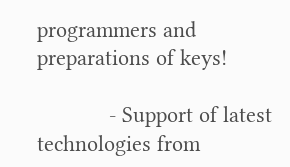programmers and preparations of keys!

            - Support of latest technologies from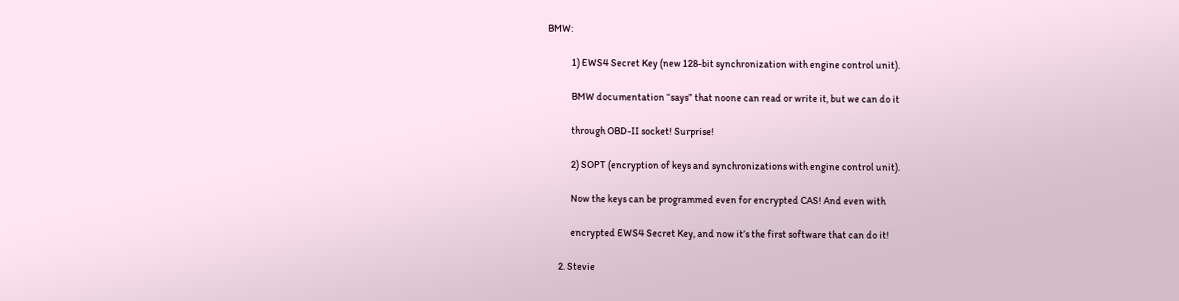BMW:

            1) EWS4 Secret Key (new 128-bit synchronization with engine control unit).

            BMW documentation “says” that noone can read or write it, but we can do it

            through OBD-II socket! Surprise!

            2) SOPT (encryption of keys and synchronizations with engine control unit).

            Now the keys can be programmed even for encrypted CAS! And even with

            encrypted EWS4 Secret Key, and now it’s the first software that can do it!

      2. Stevie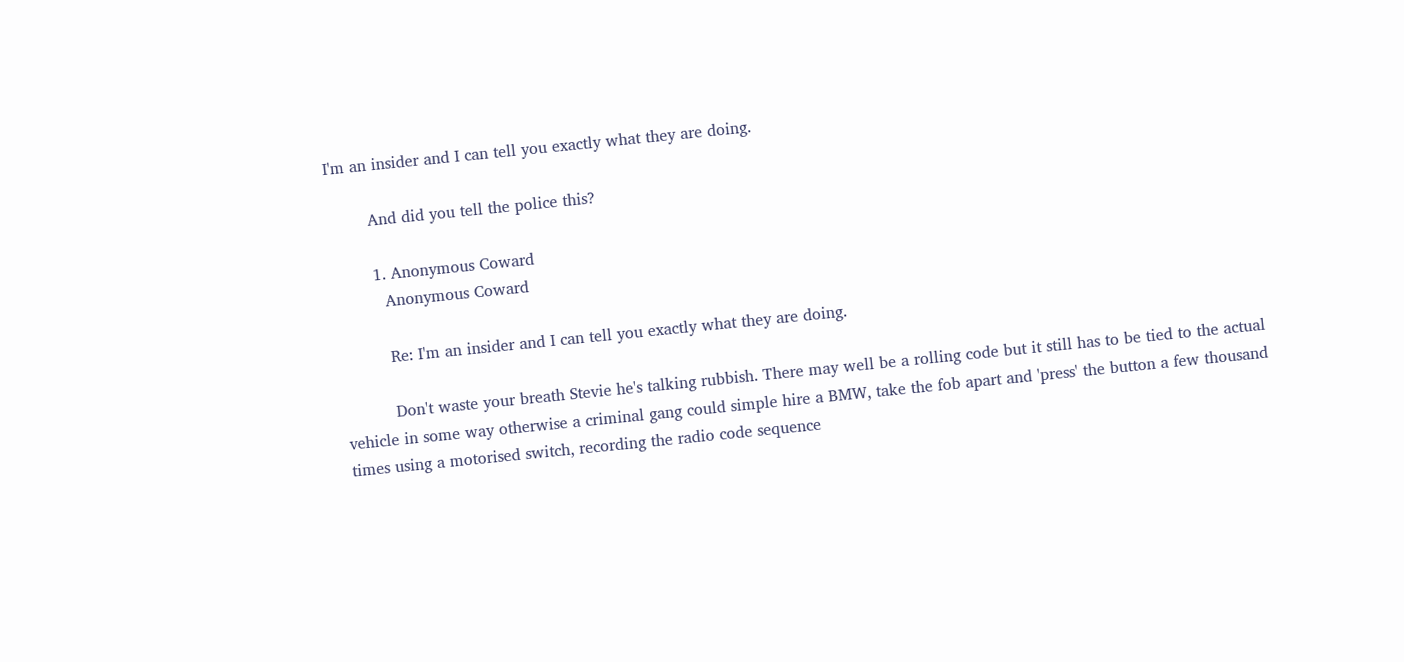I'm an insider and I can tell you exactly what they are doing.

        And did you tell the police this?

        1. Anonymous Coward
          Anonymous Coward

          Re: I'm an insider and I can tell you exactly what they are doing.

          Don't waste your breath Stevie he's talking rubbish. There may well be a rolling code but it still has to be tied to the actual vehicle in some way otherwise a criminal gang could simple hire a BMW, take the fob apart and 'press' the button a few thousand times using a motorised switch, recording the radio code sequence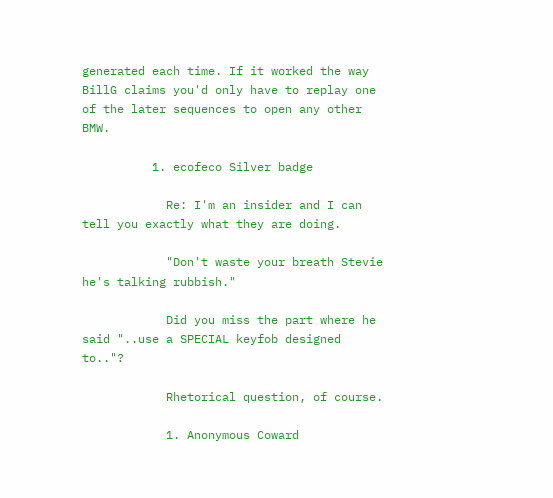generated each time. If it worked the way BillG claims you'd only have to replay one of the later sequences to open any other BMW.

          1. ecofeco Silver badge

            Re: I'm an insider and I can tell you exactly what they are doing.

            "Don't waste your breath Stevie he's talking rubbish."

            Did you miss the part where he said "..use a SPECIAL keyfob designed to.."?

            Rhetorical question, of course.

            1. Anonymous Coward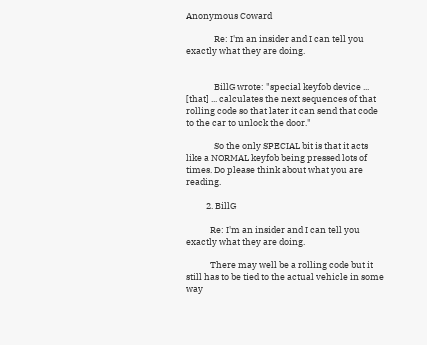Anonymous Coward

              Re: I'm an insider and I can tell you exactly what they are doing.


              BillG wrote: "special keyfob device ... [that] ... calculates the next sequences of that rolling code so that later it can send that code to the car to unlock the door."

              So the only SPECIAL bit is that it acts like a NORMAL keyfob being pressed lots of times. Do please think about what you are reading.

          2. BillG

            Re: I'm an insider and I can tell you exactly what they are doing.

            There may well be a rolling code but it still has to be tied to the actual vehicle in some way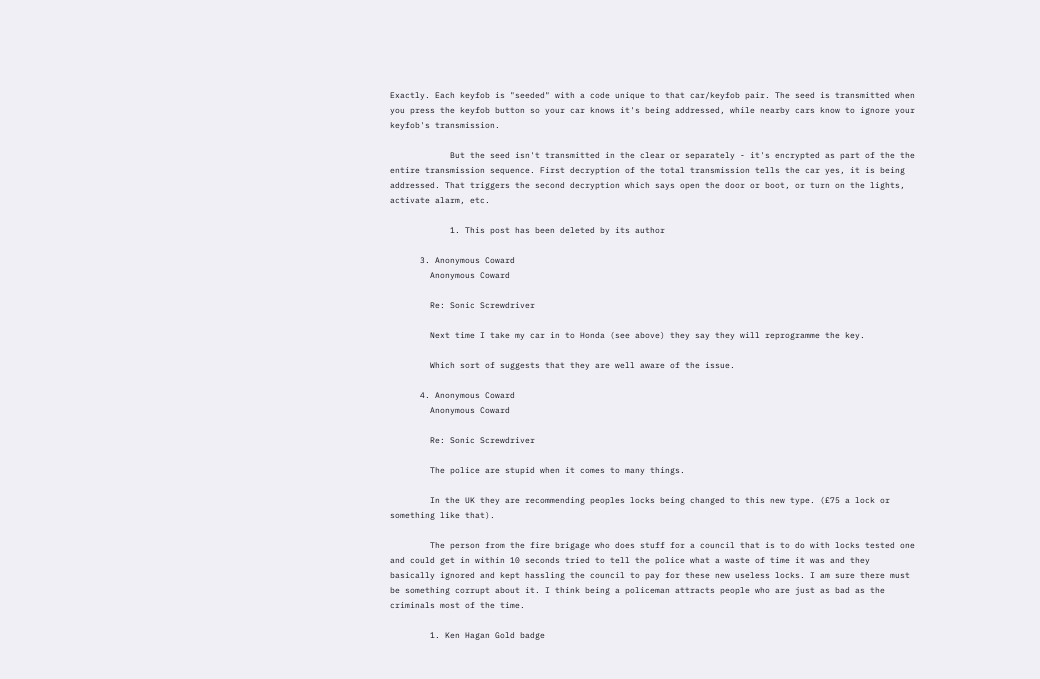Exactly. Each keyfob is "seeded" with a code unique to that car/keyfob pair. The seed is transmitted when you press the keyfob button so your car knows it's being addressed, while nearby cars know to ignore your keyfob's transmission.

            But the seed isn't transmitted in the clear or separately - it's encrypted as part of the the entire transmission sequence. First decryption of the total transmission tells the car yes, it is being addressed. That triggers the second decryption which says open the door or boot, or turn on the lights, activate alarm, etc.

            1. This post has been deleted by its author

      3. Anonymous Coward
        Anonymous Coward

        Re: Sonic Screwdriver

        Next time I take my car in to Honda (see above) they say they will reprogramme the key.

        Which sort of suggests that they are well aware of the issue.

      4. Anonymous Coward
        Anonymous Coward

        Re: Sonic Screwdriver

        The police are stupid when it comes to many things.

        In the UK they are recommending peoples locks being changed to this new type. (£75 a lock or something like that).

        The person from the fire brigage who does stuff for a council that is to do with locks tested one and could get in within 10 seconds tried to tell the police what a waste of time it was and they basically ignored and kept hassling the council to pay for these new useless locks. I am sure there must be something corrupt about it. I think being a policeman attracts people who are just as bad as the criminals most of the time.

        1. Ken Hagan Gold badge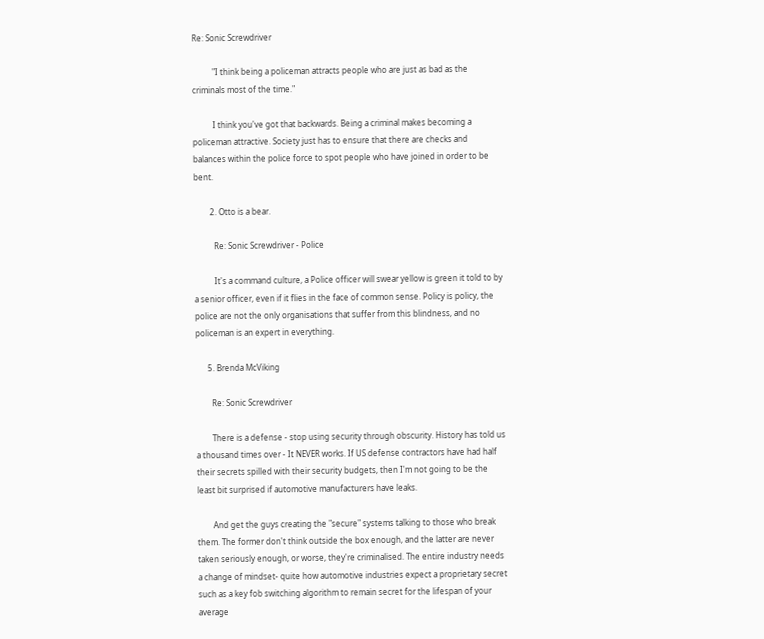Re: Sonic Screwdriver

          "I think being a policeman attracts people who are just as bad as the criminals most of the time."

          I think you've got that backwards. Being a criminal makes becoming a policeman attractive. Society just has to ensure that there are checks and balances within the police force to spot people who have joined in order to be bent.

        2. Otto is a bear.

          Re: Sonic Screwdriver - Police

          It's a command culture, a Police officer will swear yellow is green it told to by a senior officer, even if it flies in the face of common sense. Policy is policy, the police are not the only organisations that suffer from this blindness, and no policeman is an expert in everything.

      5. Brenda McViking

        Re: Sonic Screwdriver

        There is a defense - stop using security through obscurity. History has told us a thousand times over - It NEVER works. If US defense contractors have had half their secrets spilled with their security budgets, then I'm not going to be the least bit surprised if automotive manufacturers have leaks.

        And get the guys creating the "secure" systems talking to those who break them. The former don't think outside the box enough, and the latter are never taken seriously enough, or worse, they're criminalised. The entire industry needs a change of mindset- quite how automotive industries expect a proprietary secret such as a key fob switching algorithm to remain secret for the lifespan of your average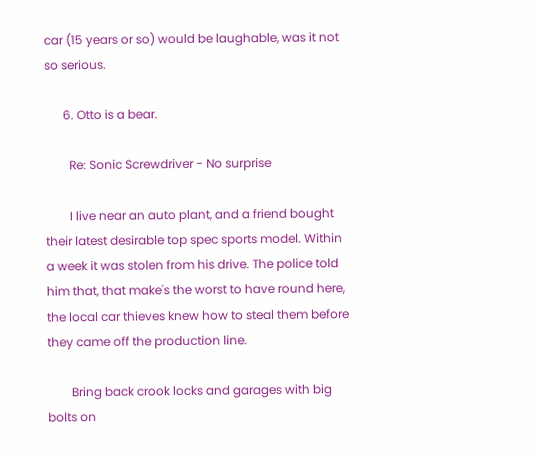car (15 years or so) would be laughable, was it not so serious.

      6. Otto is a bear.

        Re: Sonic Screwdriver - No surprise

        I live near an auto plant, and a friend bought their latest desirable top spec sports model. Within a week it was stolen from his drive. The police told him that, that make's the worst to have round here, the local car thieves knew how to steal them before they came off the production line.

        Bring back crook locks and garages with big bolts on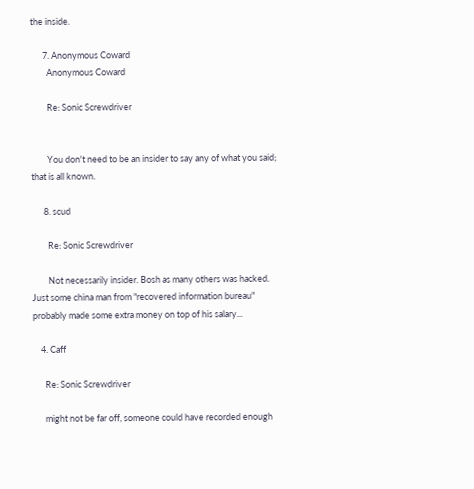the inside.

      7. Anonymous Coward
        Anonymous Coward

        Re: Sonic Screwdriver


        You don't need to be an insider to say any of what you said; that is all known.

      8. scud

        Re: Sonic Screwdriver

        Not necessarily insider. Bosh as many others was hacked. Just some china man from "recovered information bureau" probably made some extra money on top of his salary...

    4. Caff

      Re: Sonic Screwdriver

      might not be far off, someone could have recorded enough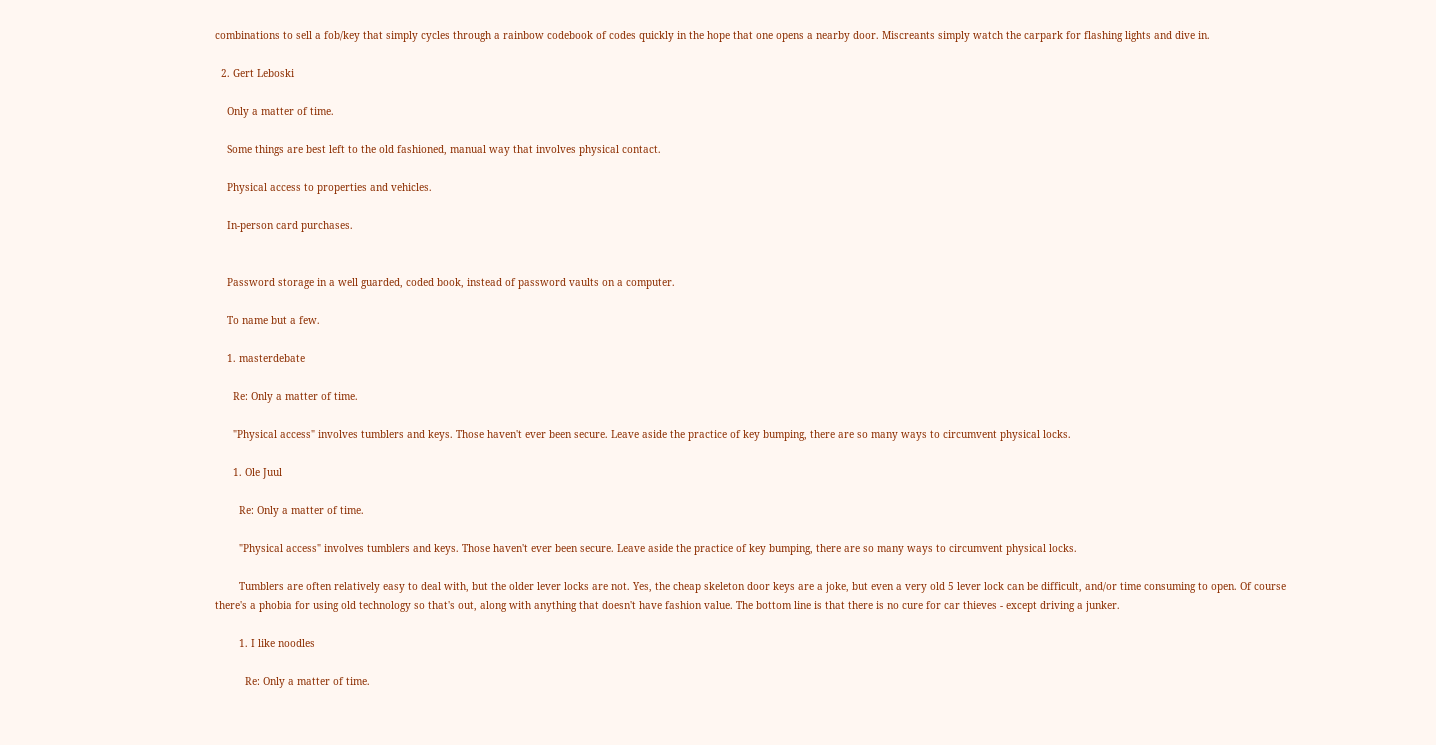combinations to sell a fob/key that simply cycles through a rainbow codebook of codes quickly in the hope that one opens a nearby door. Miscreants simply watch the carpark for flashing lights and dive in.

  2. Gert Leboski

    Only a matter of time.

    Some things are best left to the old fashioned, manual way that involves physical contact.

    Physical access to properties and vehicles.

    In-person card purchases.


    Password storage in a well guarded, coded book, instead of password vaults on a computer.

    To name but a few.

    1. masterdebate

      Re: Only a matter of time.

      "Physical access" involves tumblers and keys. Those haven't ever been secure. Leave aside the practice of key bumping, there are so many ways to circumvent physical locks.

      1. Ole Juul

        Re: Only a matter of time.

        "Physical access" involves tumblers and keys. Those haven't ever been secure. Leave aside the practice of key bumping, there are so many ways to circumvent physical locks.

        Tumblers are often relatively easy to deal with, but the older lever locks are not. Yes, the cheap skeleton door keys are a joke, but even a very old 5 lever lock can be difficult, and/or time consuming to open. Of course there's a phobia for using old technology so that's out, along with anything that doesn't have fashion value. The bottom line is that there is no cure for car thieves - except driving a junker.

        1. I like noodles

          Re: Only a matter of time.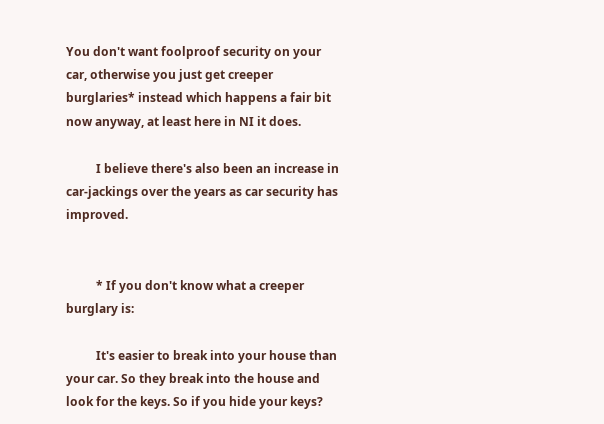You don't want foolproof security on your car, otherwise you just get creeper burglaries* instead which happens a fair bit now anyway, at least here in NI it does.

          I believe there's also been an increase in car-jackings over the years as car security has improved.


          * If you don't know what a creeper burglary is:

          It's easier to break into your house than your car. So they break into the house and look for the keys. So if you hide your keys?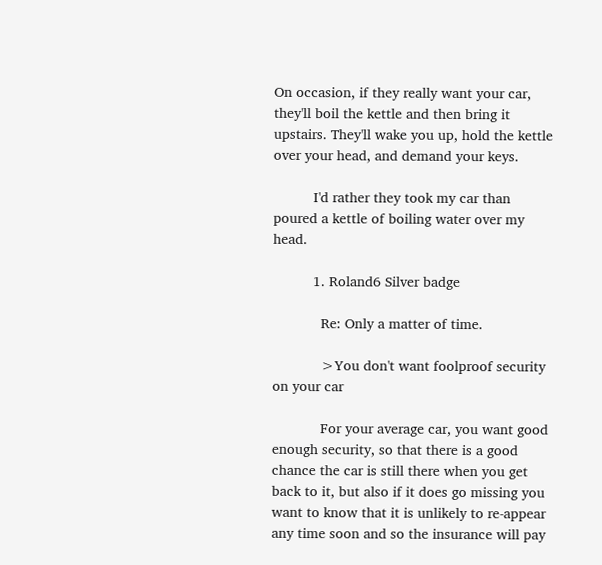On occasion, if they really want your car, they'll boil the kettle and then bring it upstairs. They'll wake you up, hold the kettle over your head, and demand your keys.

          I'd rather they took my car than poured a kettle of boiling water over my head.

          1. Roland6 Silver badge

            Re: Only a matter of time.

            >You don't want foolproof security on your car

            For your average car, you want good enough security, so that there is a good chance the car is still there when you get back to it, but also if it does go missing you want to know that it is unlikely to re-appear any time soon and so the insurance will pay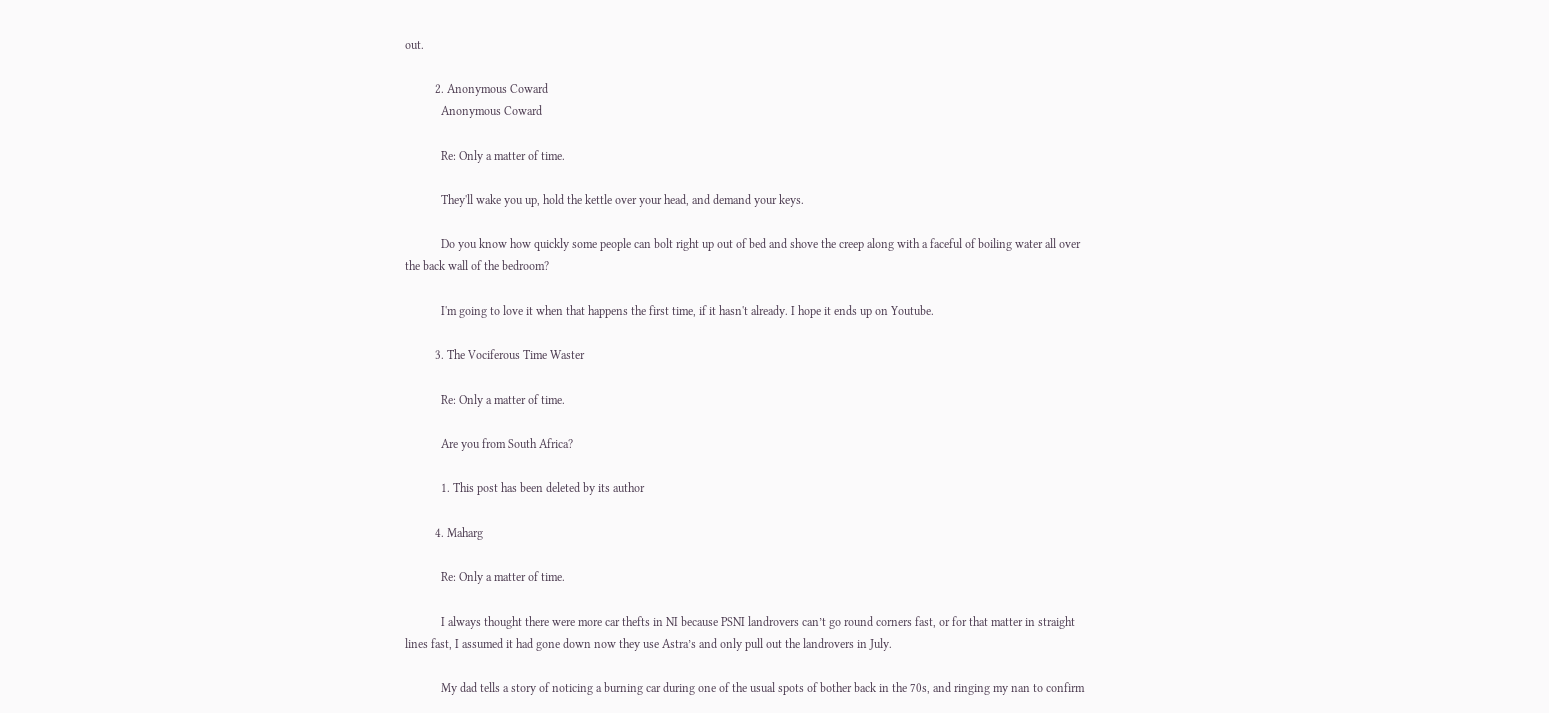out.

          2. Anonymous Coward
            Anonymous Coward

            Re: Only a matter of time.

            They'll wake you up, hold the kettle over your head, and demand your keys.

            Do you know how quickly some people can bolt right up out of bed and shove the creep along with a faceful of boiling water all over the back wall of the bedroom?

            I'm going to love it when that happens the first time, if it hasn't already. I hope it ends up on Youtube.

          3. The Vociferous Time Waster

            Re: Only a matter of time.

            Are you from South Africa?

            1. This post has been deleted by its author

          4. Maharg

            Re: Only a matter of time.

            I always thought there were more car thefts in NI because PSNI landrovers can’t go round corners fast, or for that matter in straight lines fast, I assumed it had gone down now they use Astra’s and only pull out the landrovers in July.

            My dad tells a story of noticing a burning car during one of the usual spots of bother back in the 70s, and ringing my nan to confirm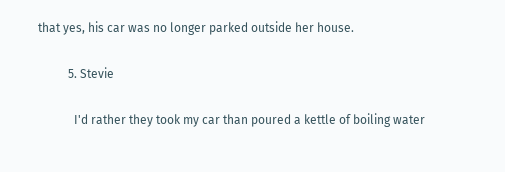that yes, his car was no longer parked outside her house.

          5. Stevie

            I'd rather they took my car than poured a kettle of boiling water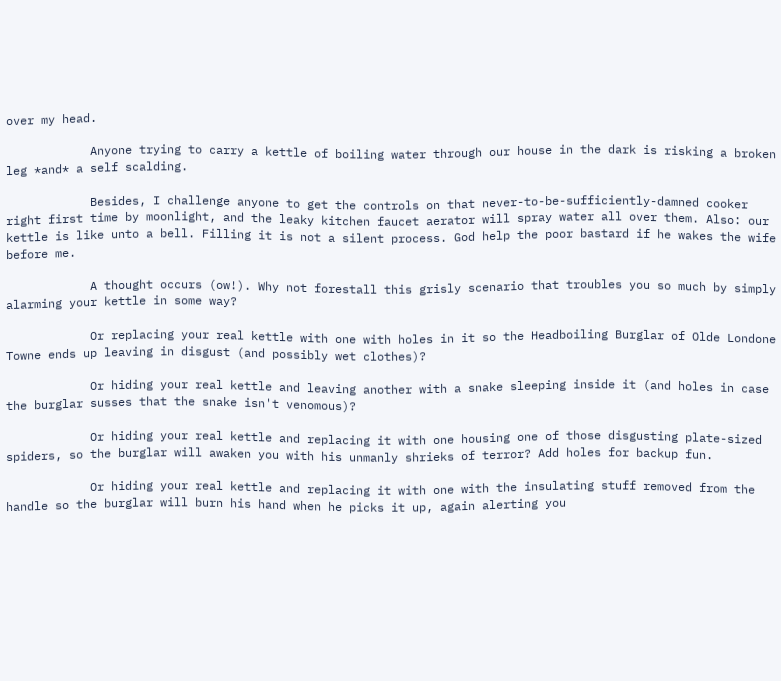over my head.

            Anyone trying to carry a kettle of boiling water through our house in the dark is risking a broken leg *and* a self scalding.

            Besides, I challenge anyone to get the controls on that never-to-be-sufficiently-damned cooker right first time by moonlight, and the leaky kitchen faucet aerator will spray water all over them. Also: our kettle is like unto a bell. Filling it is not a silent process. God help the poor bastard if he wakes the wife before me.

            A thought occurs (ow!). Why not forestall this grisly scenario that troubles you so much by simply alarming your kettle in some way?

            Or replacing your real kettle with one with holes in it so the Headboiling Burglar of Olde Londone Towne ends up leaving in disgust (and possibly wet clothes)?

            Or hiding your real kettle and leaving another with a snake sleeping inside it (and holes in case the burglar susses that the snake isn't venomous)?

            Or hiding your real kettle and replacing it with one housing one of those disgusting plate-sized spiders, so the burglar will awaken you with his unmanly shrieks of terror? Add holes for backup fun.

            Or hiding your real kettle and replacing it with one with the insulating stuff removed from the handle so the burglar will burn his hand when he picks it up, again alerting you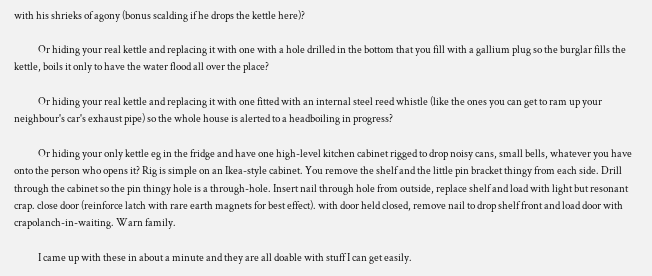with his shrieks of agony (bonus scalding if he drops the kettle here)?

            Or hiding your real kettle and replacing it with one with a hole drilled in the bottom that you fill with a gallium plug so the burglar fills the kettle, boils it only to have the water flood all over the place?

            Or hiding your real kettle and replacing it with one fitted with an internal steel reed whistle (like the ones you can get to ram up your neighbour's car's exhaust pipe) so the whole house is alerted to a headboiling in progress?

            Or hiding your only kettle eg in the fridge and have one high-level kitchen cabinet rigged to drop noisy cans, small bells, whatever you have onto the person who opens it? Rig is simple on an Ikea-style cabinet. You remove the shelf and the little pin bracket thingy from each side. Drill through the cabinet so the pin thingy hole is a through-hole. Insert nail through hole from outside, replace shelf and load with light but resonant crap. close door (reinforce latch with rare earth magnets for best effect). with door held closed, remove nail to drop shelf front and load door with crapolanch-in-waiting. Warn family.

            I came up with these in about a minute and they are all doable with stuff I can get easily.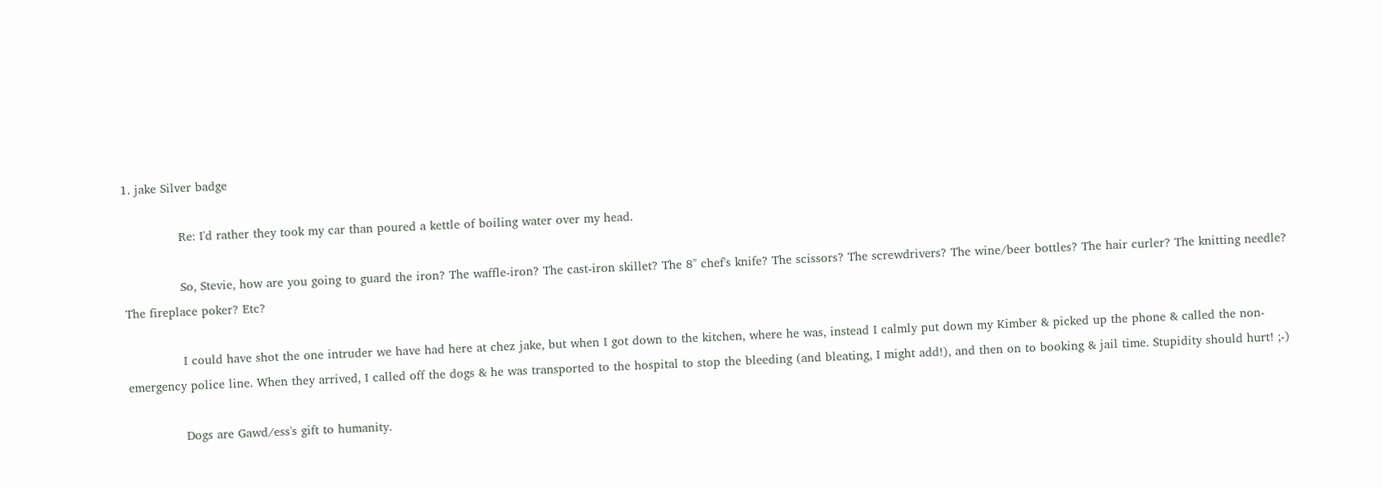1. jake Silver badge

              Re: I'd rather they took my car than poured a kettle of boiling water over my head.

              So, Stevie, how are you going to guard the iron? The waffle-iron? The cast-iron skillet? The 8" chef's knife? The scissors? The screwdrivers? The wine/beer bottles? The hair curler? The knitting needle? The fireplace poker? Etc?

              I could have shot the one intruder we have had here at chez jake, but when I got down to the kitchen, where he was, instead I calmly put down my Kimber & picked up the phone & called the non-emergency police line. When they arrived, I called off the dogs & he was transported to the hospital to stop the bleeding (and bleating, I might add!), and then on to booking & jail time. Stupidity should hurt! ;-)

              Dogs are Gawd/ess's gift to humanity.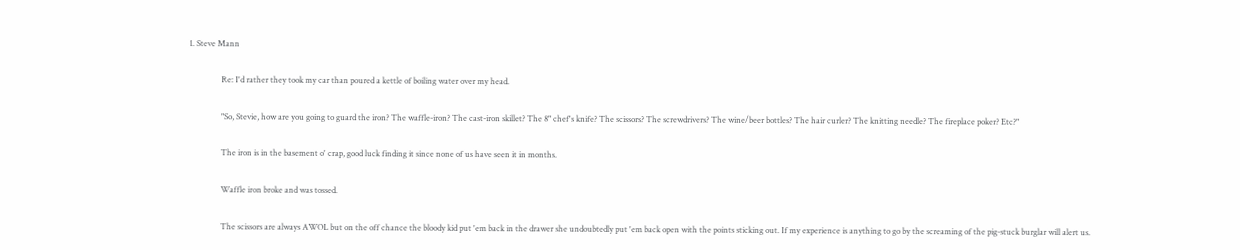1. Steve Mann

                Re: I'd rather they took my car than poured a kettle of boiling water over my head.

                "So, Stevie, how are you going to guard the iron? The waffle-iron? The cast-iron skillet? The 8" chef's knife? The scissors? The screwdrivers? The wine/beer bottles? The hair curler? The knitting needle? The fireplace poker? Etc?"

                The iron is in the basement o' crap, good luck finding it since none of us have seen it in months.

                Waffle iron broke and was tossed.

                The scissors are always AWOL but on the off chance the bloody kid put 'em back in the drawer she undoubtedly put 'em back open with the points sticking out. If my experience is anything to go by the screaming of the pig-stuck burglar will alert us.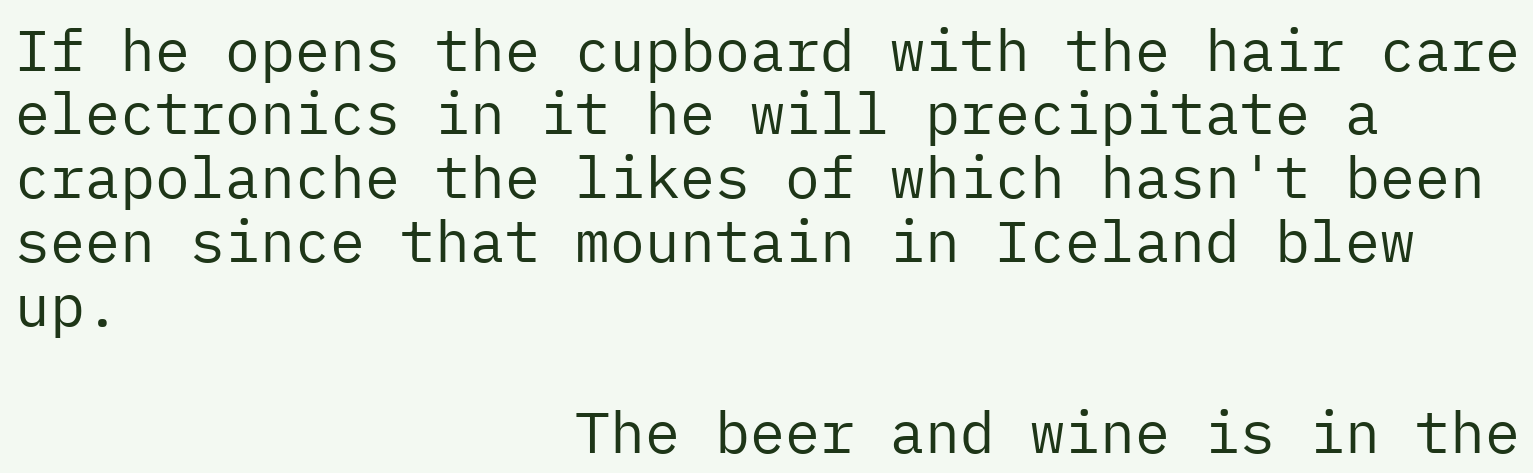If he opens the cupboard with the hair care electronics in it he will precipitate a crapolanche the likes of which hasn't been seen since that mountain in Iceland blew up.

                The beer and wine is in the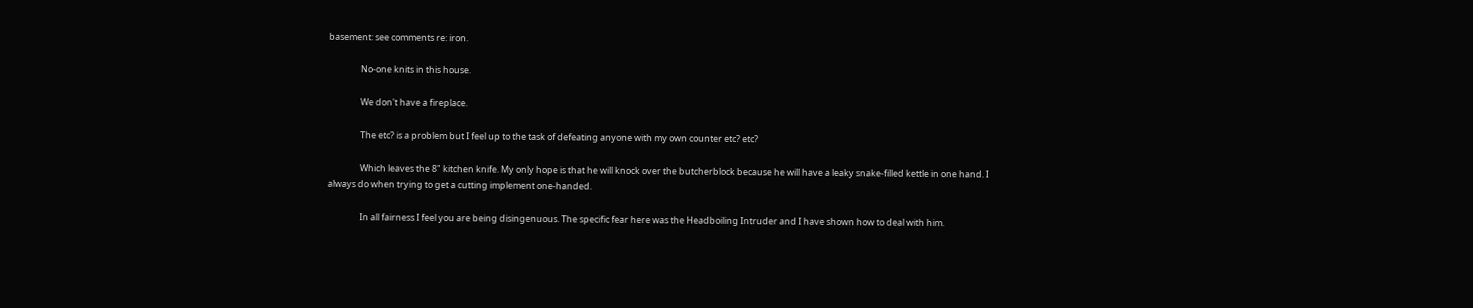basement: see comments re: iron.

                No-one knits in this house.

                We don't have a fireplace.

                The etc? is a problem but I feel up to the task of defeating anyone with my own counter etc? etc?

                Which leaves the 8" kitchen knife. My only hope is that he will knock over the butcherblock because he will have a leaky snake-filled kettle in one hand. I always do when trying to get a cutting implement one-handed.

                In all fairness I feel you are being disingenuous. The specific fear here was the Headboiling Intruder and I have shown how to deal with him.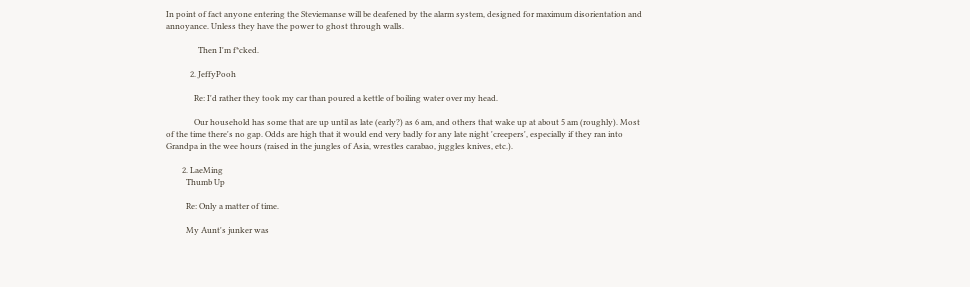In point of fact anyone entering the Steviemanse will be deafened by the alarm system, designed for maximum disorientation and annoyance. Unless they have the power to ghost through walls.

                Then I'm f*cked.

            2. JeffyPooh

              Re: I'd rather they took my car than poured a kettle of boiling water over my head.

              Our household has some that are up until as late (early?) as 6 am, and others that wake up at about 5 am (roughly). Most of the time there's no gap. Odds are high that it would end very badly for any late night 'creepers', especially if they ran into Grandpa in the wee hours (raised in the jungles of Asia, wrestles carabao, juggles knives, etc.).

        2. LaeMing
          Thumb Up

          Re: Only a matter of time.

          My Aunt's junker was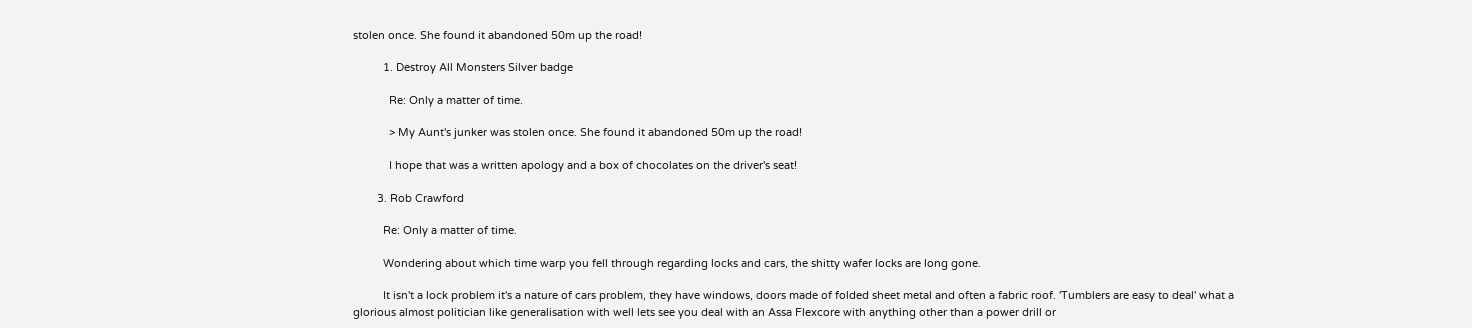stolen once. She found it abandoned 50m up the road!

          1. Destroy All Monsters Silver badge

            Re: Only a matter of time.

            > My Aunt's junker was stolen once. She found it abandoned 50m up the road!

            I hope that was a written apology and a box of chocolates on the driver's seat!

        3. Rob Crawford

          Re: Only a matter of time.

          Wondering about which time warp you fell through regarding locks and cars, the shitty wafer locks are long gone.

          It isn't a lock problem it's a nature of cars problem, they have windows, doors made of folded sheet metal and often a fabric roof. 'Tumblers are easy to deal' what a glorious almost politician like generalisation with well lets see you deal with an Assa Flexcore with anything other than a power drill or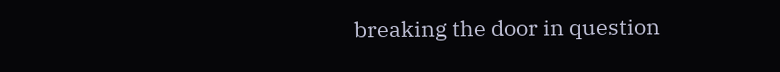breaking the door in question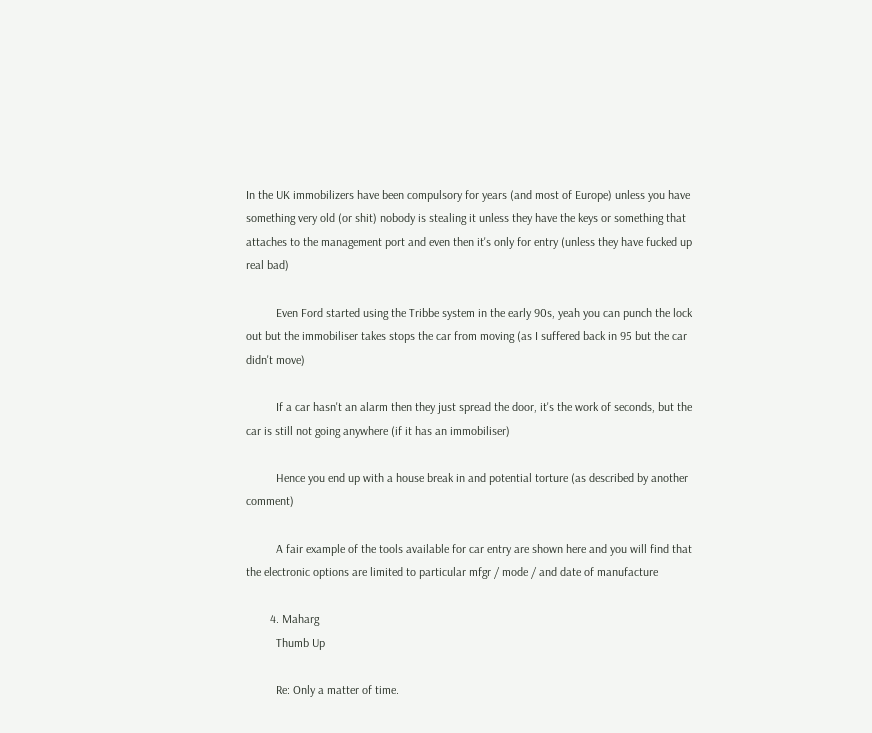In the UK immobilizers have been compulsory for years (and most of Europe) unless you have something very old (or shit) nobody is stealing it unless they have the keys or something that attaches to the management port and even then it's only for entry (unless they have fucked up real bad)

          Even Ford started using the Tribbe system in the early 90s, yeah you can punch the lock out but the immobiliser takes stops the car from moving (as I suffered back in 95 but the car didn't move)

          If a car hasn't an alarm then they just spread the door, it's the work of seconds, but the car is still not going anywhere (if it has an immobiliser)

          Hence you end up with a house break in and potential torture (as described by another comment)

          A fair example of the tools available for car entry are shown here and you will find that the electronic options are limited to particular mfgr / mode / and date of manufacture

        4. Maharg
          Thumb Up

          Re: Only a matter of time.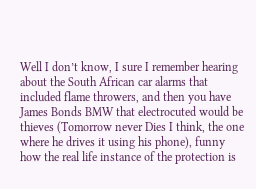Well I don’t know, I sure I remember hearing about the South African car alarms that included flame throwers, and then you have James Bonds BMW that electrocuted would be thieves (Tomorrow never Dies I think, the one where he drives it using his phone), funny how the real life instance of the protection is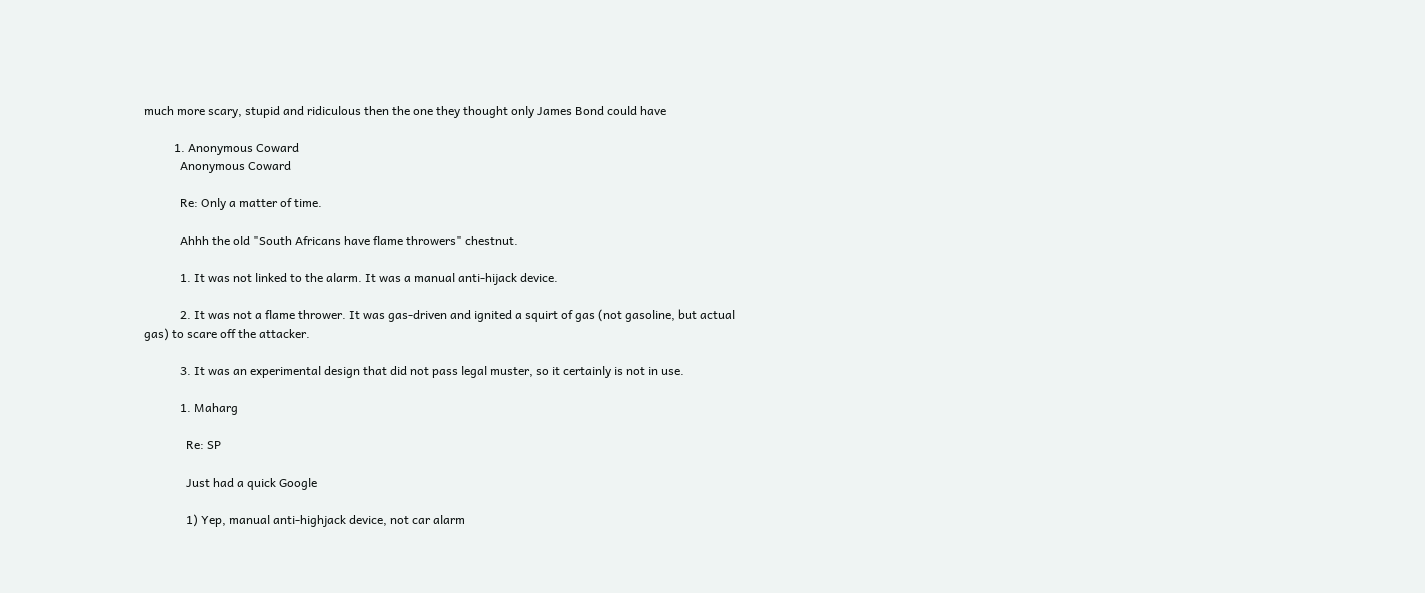much more scary, stupid and ridiculous then the one they thought only James Bond could have

          1. Anonymous Coward
            Anonymous Coward

            Re: Only a matter of time.

            Ahhh the old "South Africans have flame throwers" chestnut.

            1. It was not linked to the alarm. It was a manual anti-hijack device.

            2. It was not a flame thrower. It was gas-driven and ignited a squirt of gas (not gasoline, but actual gas) to scare off the attacker.

            3. It was an experimental design that did not pass legal muster, so it certainly is not in use.

            1. Maharg

              Re: SP

              Just had a quick Google

              1) Yep, manual anti-highjack device, not car alarm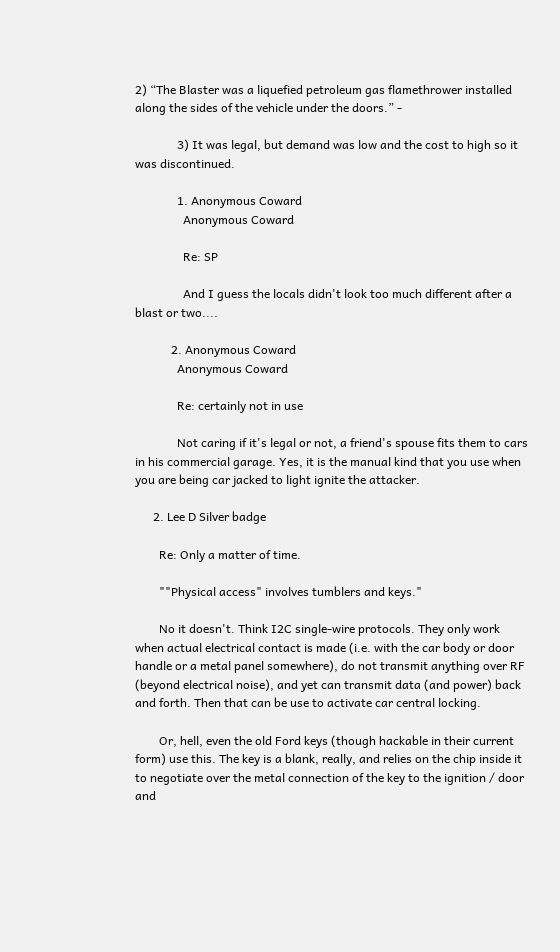2) “The Blaster was a liquefied petroleum gas flamethrower installed along the sides of the vehicle under the doors.” -

              3) It was legal, but demand was low and the cost to high so it was discontinued.

              1. Anonymous Coward
                Anonymous Coward

                Re: SP

                And I guess the locals didn't look too much different after a blast or two....

            2. Anonymous Coward
              Anonymous Coward

              Re: certainly not in use

              Not caring if it's legal or not, a friend's spouse fits them to cars in his commercial garage. Yes, it is the manual kind that you use when you are being car jacked to light ignite the attacker.

      2. Lee D Silver badge

        Re: Only a matter of time.

        ""Physical access" involves tumblers and keys."

        No it doesn't. Think I2C single-wire protocols. They only work when actual electrical contact is made (i.e. with the car body or door handle or a metal panel somewhere), do not transmit anything over RF (beyond electrical noise), and yet can transmit data (and power) back and forth. Then that can be use to activate car central locking.

        Or, hell, even the old Ford keys (though hackable in their current form) use this. The key is a blank, really, and relies on the chip inside it to negotiate over the metal connection of the key to the ignition / door and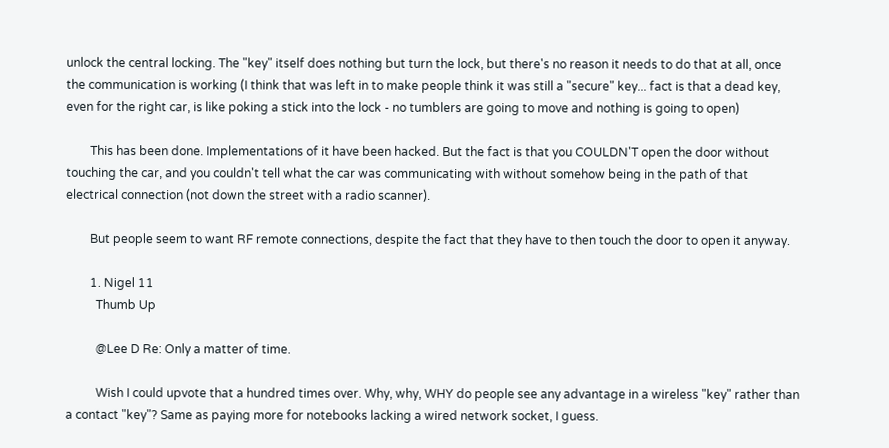unlock the central locking. The "key" itself does nothing but turn the lock, but there's no reason it needs to do that at all, once the communication is working (I think that was left in to make people think it was still a "secure" key... fact is that a dead key, even for the right car, is like poking a stick into the lock - no tumblers are going to move and nothing is going to open)

        This has been done. Implementations of it have been hacked. But the fact is that you COULDN'T open the door without touching the car, and you couldn't tell what the car was communicating with without somehow being in the path of that electrical connection (not down the street with a radio scanner).

        But people seem to want RF remote connections, despite the fact that they have to then touch the door to open it anyway.

        1. Nigel 11
          Thumb Up

          @Lee D Re: Only a matter of time.

          Wish I could upvote that a hundred times over. Why, why, WHY do people see any advantage in a wireless "key" rather than a contact "key"? Same as paying more for notebooks lacking a wired network socket, I guess.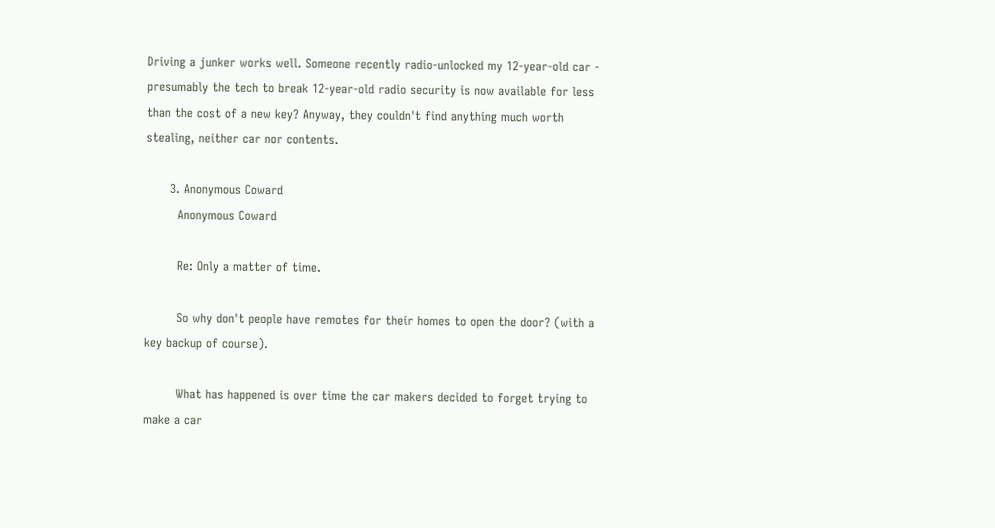Driving a junker works well. Someone recently radio-unlocked my 12-year-old car - presumably the tech to break 12-year-old radio security is now available for less than the cost of a new key? Anyway, they couldn't find anything much worth stealing, neither car nor contents.

      3. Anonymous Coward
        Anonymous Coward

        Re: Only a matter of time.

        So why don't people have remotes for their homes to open the door? (with a key backup of course).

        What has happened is over time the car makers decided to forget trying to make a car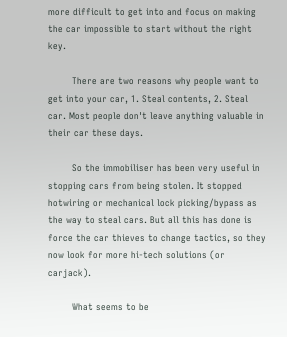more difficult to get into and focus on making the car impossible to start without the right key.

        There are two reasons why people want to get into your car, 1. Steal contents, 2. Steal car. Most people don't leave anything valuable in their car these days.

        So the immobiliser has been very useful in stopping cars from being stolen. It stopped hotwiring or mechanical lock picking/bypass as the way to steal cars. But all this has done is force the car thieves to change tactics, so they now look for more hi-tech solutions (or carjack).

        What seems to be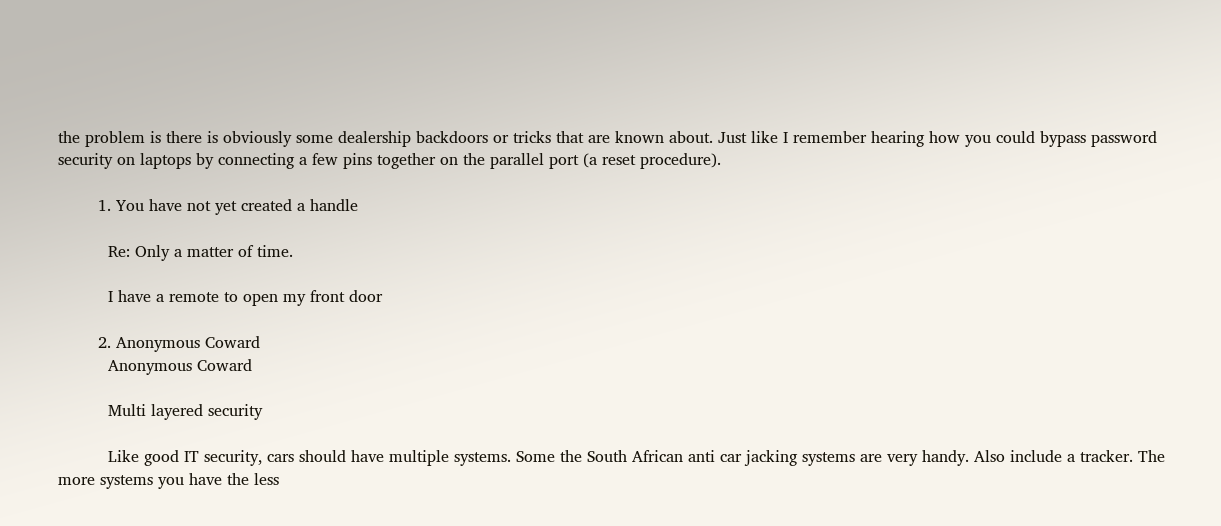the problem is there is obviously some dealership backdoors or tricks that are known about. Just like I remember hearing how you could bypass password security on laptops by connecting a few pins together on the parallel port (a reset procedure).

        1. You have not yet created a handle

          Re: Only a matter of time.

          I have a remote to open my front door

        2. Anonymous Coward
          Anonymous Coward

          Multi layered security

          Like good IT security, cars should have multiple systems. Some the South African anti car jacking systems are very handy. Also include a tracker. The more systems you have the less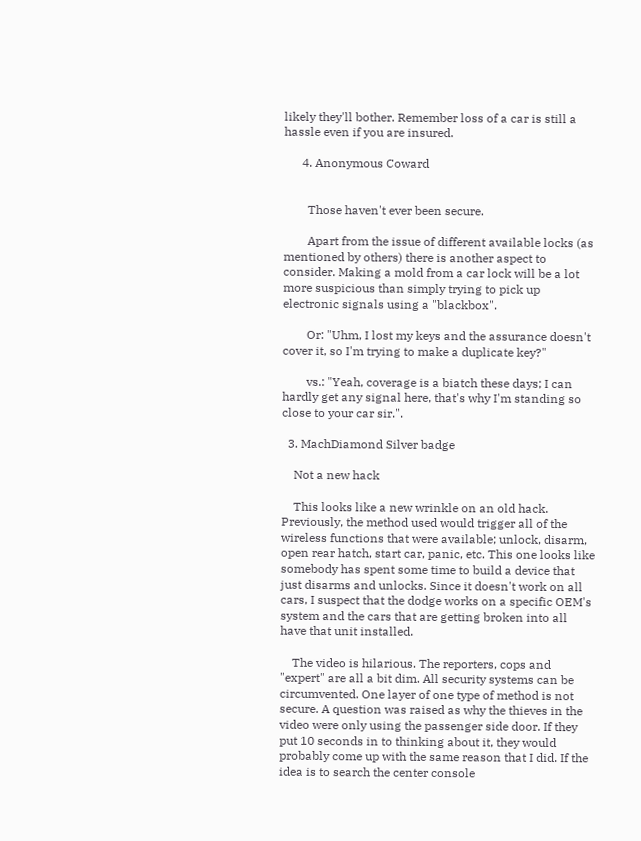likely they'll bother. Remember loss of a car is still a hassle even if you are insured.

      4. Anonymous Coward


        Those haven't ever been secure.

        Apart from the issue of different available locks (as mentioned by others) there is another aspect to consider. Making a mold from a car lock will be a lot more suspicious than simply trying to pick up electronic signals using a "blackbox".

        Or: "Uhm, I lost my keys and the assurance doesn't cover it, so I'm trying to make a duplicate key?"

        vs.: "Yeah, coverage is a biatch these days; I can hardly get any signal here, that's why I'm standing so close to your car sir.".

  3. MachDiamond Silver badge

    Not a new hack

    This looks like a new wrinkle on an old hack. Previously, the method used would trigger all of the wireless functions that were available; unlock, disarm, open rear hatch, start car, panic, etc. This one looks like somebody has spent some time to build a device that just disarms and unlocks. Since it doesn't work on all cars, I suspect that the dodge works on a specific OEM's system and the cars that are getting broken into all have that unit installed.

    The video is hilarious. The reporters, cops and "expert" are all a bit dim. All security systems can be circumvented. One layer of one type of method is not secure. A question was raised as why the thieves in the video were only using the passenger side door. If they put 10 seconds in to thinking about it, they would probably come up with the same reason that I did. If the idea is to search the center console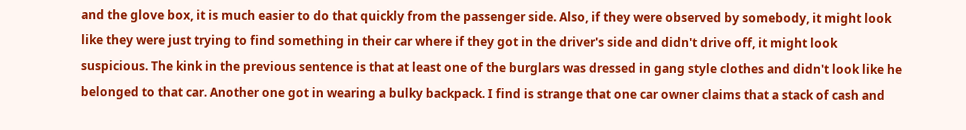and the glove box, it is much easier to do that quickly from the passenger side. Also, if they were observed by somebody, it might look like they were just trying to find something in their car where if they got in the driver's side and didn't drive off, it might look suspicious. The kink in the previous sentence is that at least one of the burglars was dressed in gang style clothes and didn't look like he belonged to that car. Another one got in wearing a bulky backpack. I find is strange that one car owner claims that a stack of cash and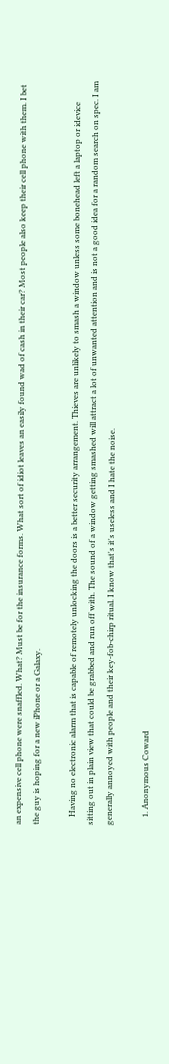an expensive cell phone were snaffled. What? Must be for the insurance forms. What sort of idiot leaves an easily found wad of cash in their car? Most people also keep their cell phone with them. I bet the guy is hoping for a new iPhone or a Galaxy.

    Having no electronic alarm that is capable of remotely unlocking the doors is a better security arrangement. Thieves are unlikely to smash a window unless some bonehead left a laptop or idevice sitting out in plain view that could be grabbed and run off with. The sound of a window getting smashed will attract a lot of unwanted attention and is not a good idea for a random search on spec. I am generally annoyed with people and their key-fob-chirp ritual. I know that's it's useless and I hate the noise.

    1. Anonymous Coward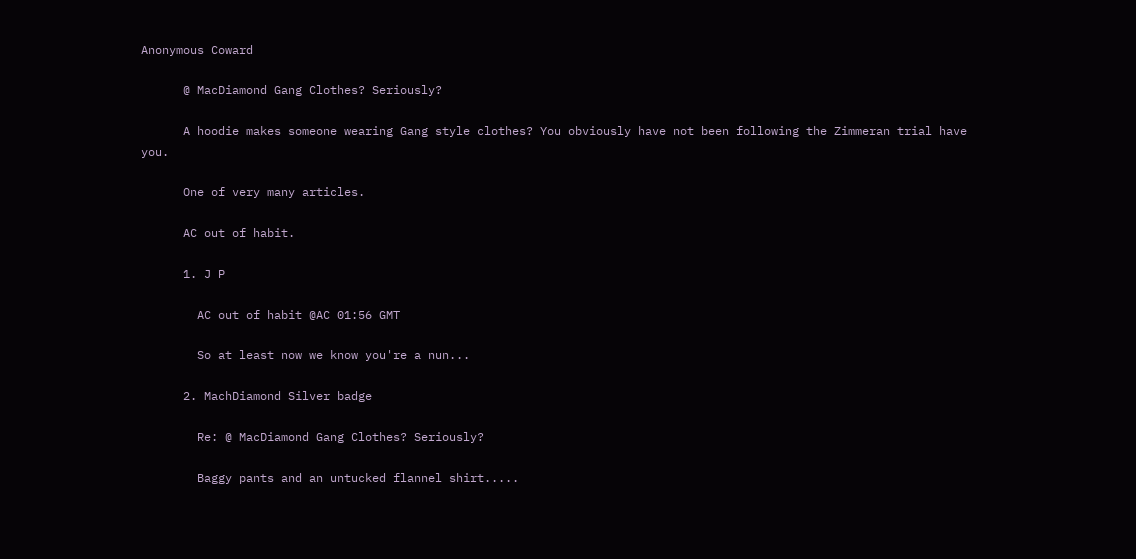Anonymous Coward

      @ MacDiamond Gang Clothes? Seriously?

      A hoodie makes someone wearing Gang style clothes? You obviously have not been following the Zimmeran trial have you.

      One of very many articles.

      AC out of habit.

      1. J P

        AC out of habit @AC 01:56 GMT

        So at least now we know you're a nun...

      2. MachDiamond Silver badge

        Re: @ MacDiamond Gang Clothes? Seriously?

        Baggy pants and an untucked flannel shirt.....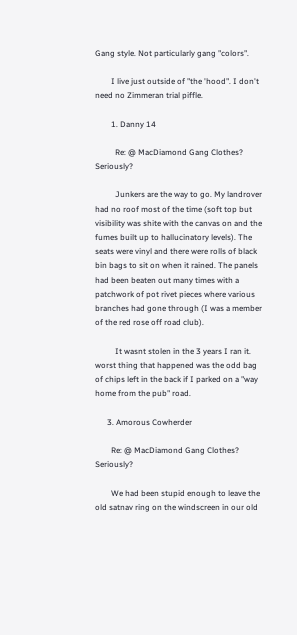Gang style. Not particularly gang "colors".

        I live just outside of "the 'hood". I don't need no Zimmeran trial piffle.

        1. Danny 14

          Re: @ MacDiamond Gang Clothes? Seriously?

          Junkers are the way to go. My landrover had no roof most of the time (soft top but visibility was shite with the canvas on and the fumes built up to hallucinatory levels). The seats were vinyl and there were rolls of black bin bags to sit on when it rained. The panels had been beaten out many times with a patchwork of pot rivet pieces where various branches had gone through (I was a member of the red rose off road club).

          It wasnt stolen in the 3 years I ran it. worst thing that happened was the odd bag of chips left in the back if I parked on a "way home from the pub" road.

      3. Amorous Cowherder

        Re: @ MacDiamond Gang Clothes? Seriously?

        We had been stupid enough to leave the old satnav ring on the windscreen in our old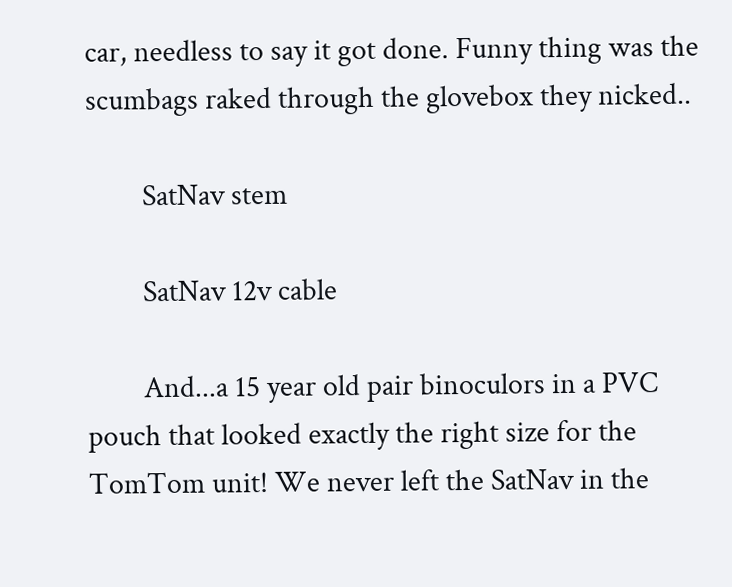car, needless to say it got done. Funny thing was the scumbags raked through the glovebox they nicked..

        SatNav stem

        SatNav 12v cable

        And...a 15 year old pair binoculors in a PVC pouch that looked exactly the right size for the TomTom unit! We never left the SatNav in the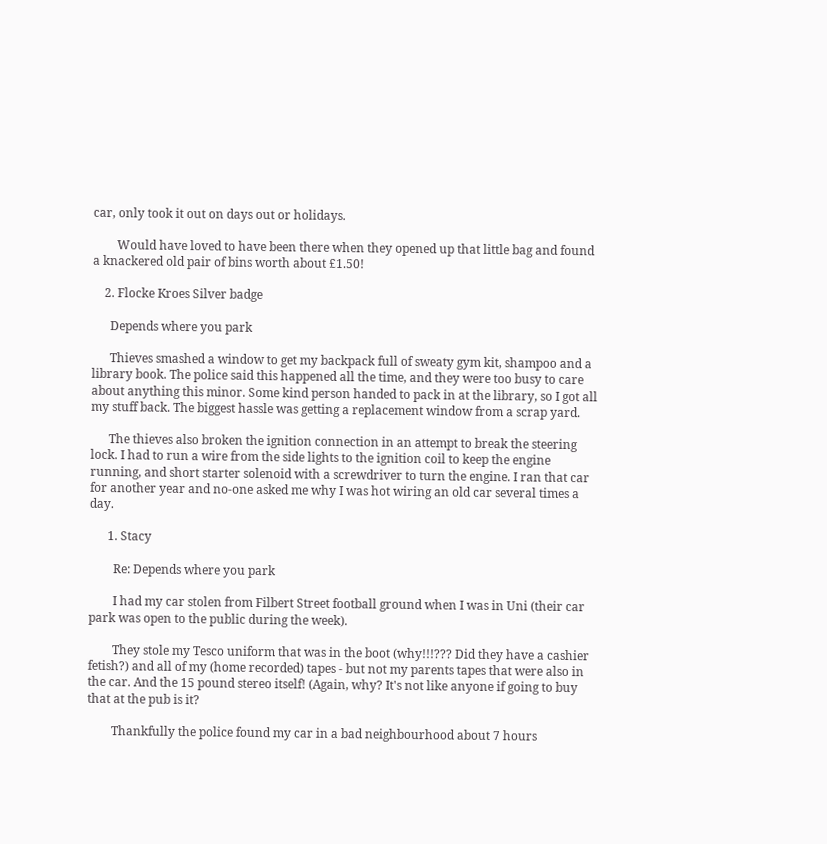car, only took it out on days out or holidays.

        Would have loved to have been there when they opened up that little bag and found a knackered old pair of bins worth about £1.50!

    2. Flocke Kroes Silver badge

      Depends where you park

      Thieves smashed a window to get my backpack full of sweaty gym kit, shampoo and a library book. The police said this happened all the time, and they were too busy to care about anything this minor. Some kind person handed to pack in at the library, so I got all my stuff back. The biggest hassle was getting a replacement window from a scrap yard.

      The thieves also broken the ignition connection in an attempt to break the steering lock. I had to run a wire from the side lights to the ignition coil to keep the engine running, and short starter solenoid with a screwdriver to turn the engine. I ran that car for another year and no-one asked me why I was hot wiring an old car several times a day.

      1. Stacy

        Re: Depends where you park

        I had my car stolen from Filbert Street football ground when I was in Uni (their car park was open to the public during the week).

        They stole my Tesco uniform that was in the boot (why!!!??? Did they have a cashier fetish?) and all of my (home recorded) tapes - but not my parents tapes that were also in the car. And the 15 pound stereo itself! (Again, why? It's not like anyone if going to buy that at the pub is it?

        Thankfully the police found my car in a bad neighbourhood about 7 hours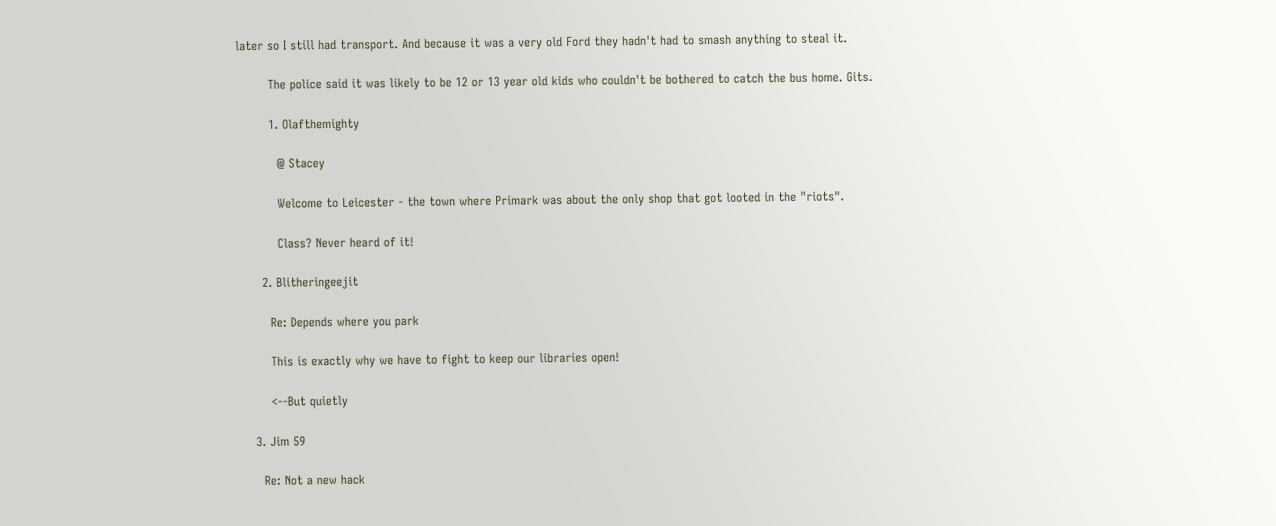later so I still had transport. And because it was a very old Ford they hadn't had to smash anything to steal it.

        The police said it was likely to be 12 or 13 year old kids who couldn't be bothered to catch the bus home. Gits.

        1. Olafthemighty

          @ Stacey

          Welcome to Leicester - the town where Primark was about the only shop that got looted in the "riots".

          Class? Never heard of it!

      2. Blitheringeejit

        Re: Depends where you park

        This is exactly why we have to fight to keep our libraries open!

        <--But quietly

    3. Jim 59

      Re: Not a new hack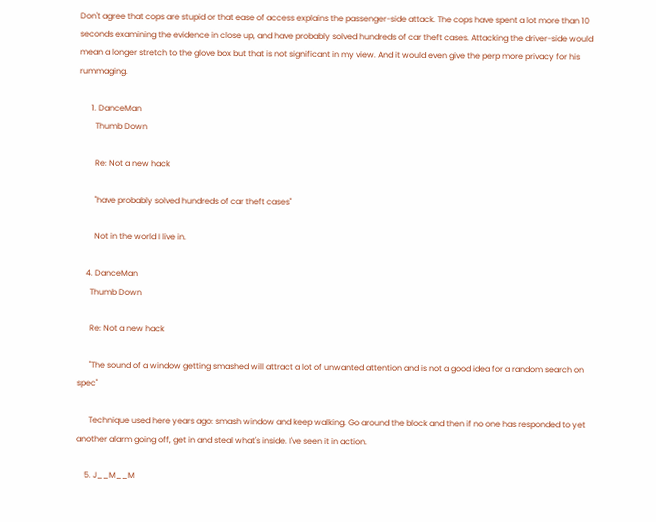Don't agree that cops are stupid or that ease of access explains the passenger-side attack. The cops have spent a lot more than 10 seconds examining the evidence in close up, and have probably solved hundreds of car theft cases. Attacking the driver-side would mean a longer stretch to the glove box but that is not significant in my view. And it would even give the perp more privacy for his rummaging.

      1. DanceMan
        Thumb Down

        Re: Not a new hack

        "have probably solved hundreds of car theft cases"

        Not in the world I live in.

    4. DanceMan
      Thumb Down

      Re: Not a new hack

      "The sound of a window getting smashed will attract a lot of unwanted attention and is not a good idea for a random search on spec"

      Technique used here years ago: smash window and keep walking. Go around the block and then if no one has responded to yet another alarm going off, get in and steal what's inside. I've seen it in action.

    5. J__M__M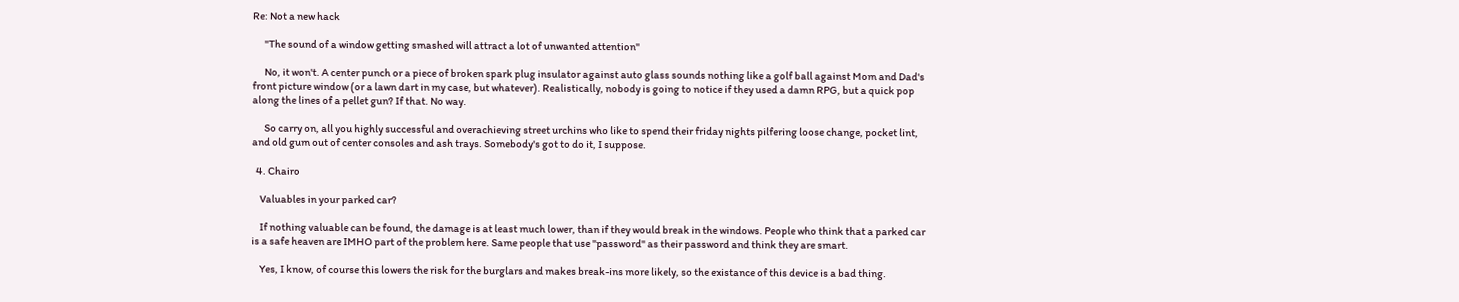Re: Not a new hack

      "The sound of a window getting smashed will attract a lot of unwanted attention"

      No, it won't. A center punch or a piece of broken spark plug insulator against auto glass sounds nothing like a golf ball against Mom and Dad's front picture window (or a lawn dart in my case, but whatever). Realistically, nobody is going to notice if they used a damn RPG, but a quick pop along the lines of a pellet gun? If that. No way.

      So carry on, all you highly successful and overachieving street urchins who like to spend their friday nights pilfering loose change, pocket lint, and old gum out of center consoles and ash trays. Somebody's got to do it, I suppose.

  4. Chairo

    Valuables in your parked car?

    If nothing valuable can be found, the damage is at least much lower, than if they would break in the windows. People who think that a parked car is a safe heaven are IMHO part of the problem here. Same people that use "password" as their password and think they are smart.

    Yes, I know, of course this lowers the risk for the burglars and makes break-ins more likely, so the existance of this device is a bad thing.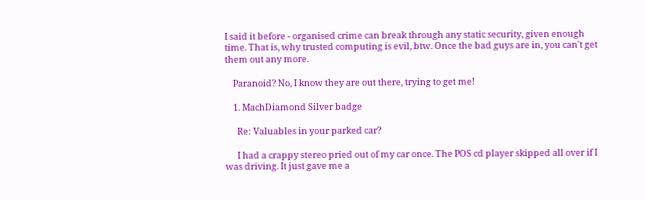I said it before - organised crime can break through any static security, given enough time. That is, why trusted computing is evil, btw. Once the bad guys are in, you can't get them out any more.

    Paranoid? No, I know they are out there, trying to get me!

    1. MachDiamond Silver badge

      Re: Valuables in your parked car?

      I had a crappy stereo pried out of my car once. The POS cd player skipped all over if I was driving. It just gave me a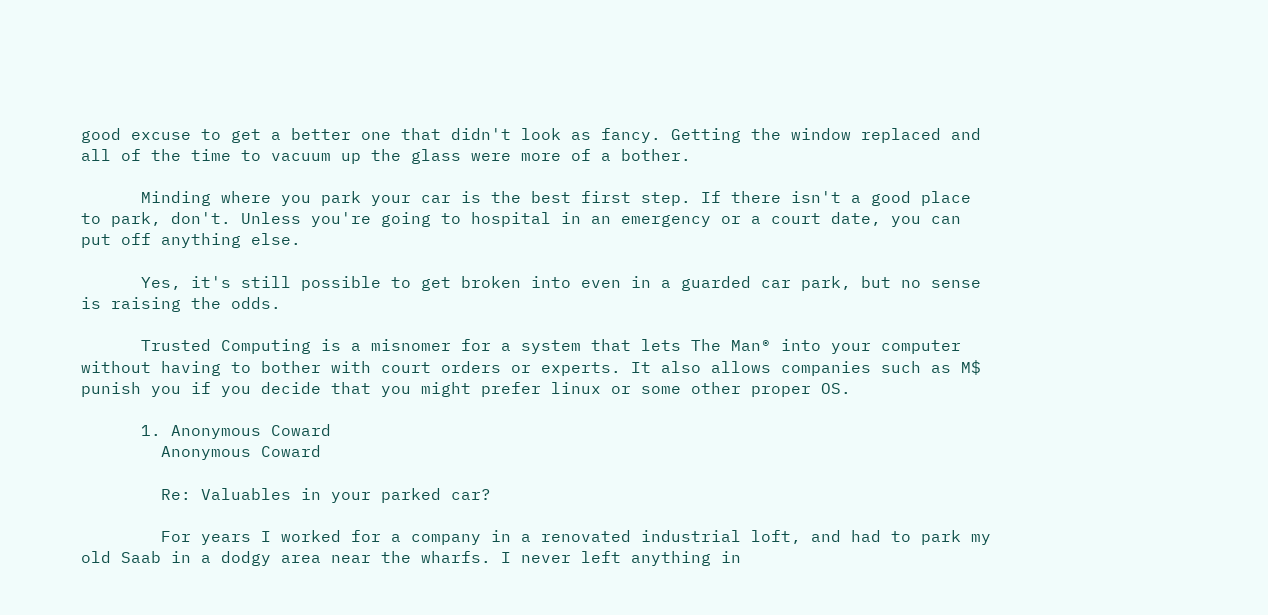good excuse to get a better one that didn't look as fancy. Getting the window replaced and all of the time to vacuum up the glass were more of a bother.

      Minding where you park your car is the best first step. If there isn't a good place to park, don't. Unless you're going to hospital in an emergency or a court date, you can put off anything else.

      Yes, it's still possible to get broken into even in a guarded car park, but no sense is raising the odds.

      Trusted Computing is a misnomer for a system that lets The Man® into your computer without having to bother with court orders or experts. It also allows companies such as M$ punish you if you decide that you might prefer linux or some other proper OS.

      1. Anonymous Coward
        Anonymous Coward

        Re: Valuables in your parked car?

        For years I worked for a company in a renovated industrial loft, and had to park my old Saab in a dodgy area near the wharfs. I never left anything in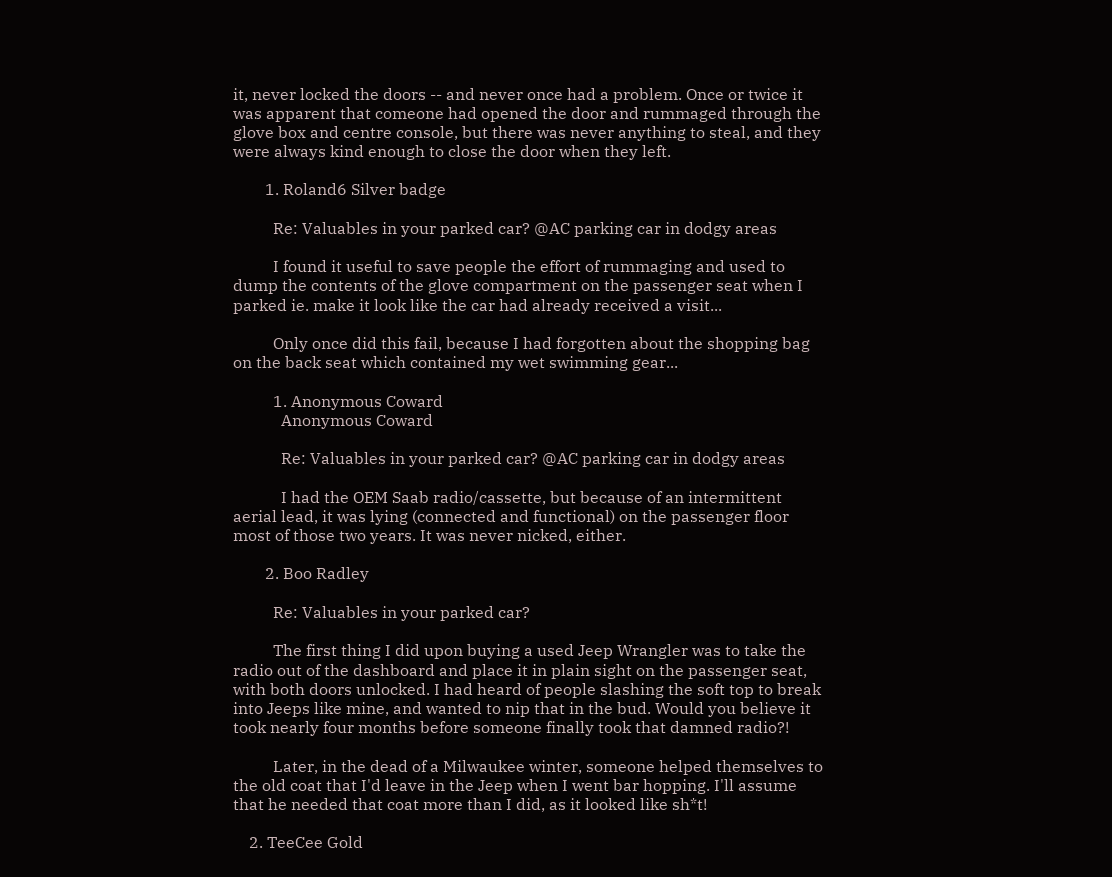it, never locked the doors -- and never once had a problem. Once or twice it was apparent that comeone had opened the door and rummaged through the glove box and centre console, but there was never anything to steal, and they were always kind enough to close the door when they left.

        1. Roland6 Silver badge

          Re: Valuables in your parked car? @AC parking car in dodgy areas

          I found it useful to save people the effort of rummaging and used to dump the contents of the glove compartment on the passenger seat when I parked ie. make it look like the car had already received a visit...

          Only once did this fail, because I had forgotten about the shopping bag on the back seat which contained my wet swimming gear...

          1. Anonymous Coward
            Anonymous Coward

            Re: Valuables in your parked car? @AC parking car in dodgy areas

            I had the OEM Saab radio/cassette, but because of an intermittent aerial lead, it was lying (connected and functional) on the passenger floor most of those two years. It was never nicked, either.

        2. Boo Radley

          Re: Valuables in your parked car?

          The first thing I did upon buying a used Jeep Wrangler was to take the radio out of the dashboard and place it in plain sight on the passenger seat, with both doors unlocked. I had heard of people slashing the soft top to break into Jeeps like mine, and wanted to nip that in the bud. Would you believe it took nearly four months before someone finally took that damned radio?!

          Later, in the dead of a Milwaukee winter, someone helped themselves to the old coat that I'd leave in the Jeep when I went bar hopping. I'll assume that he needed that coat more than I did, as it looked like sh*t!

    2. TeeCee Gold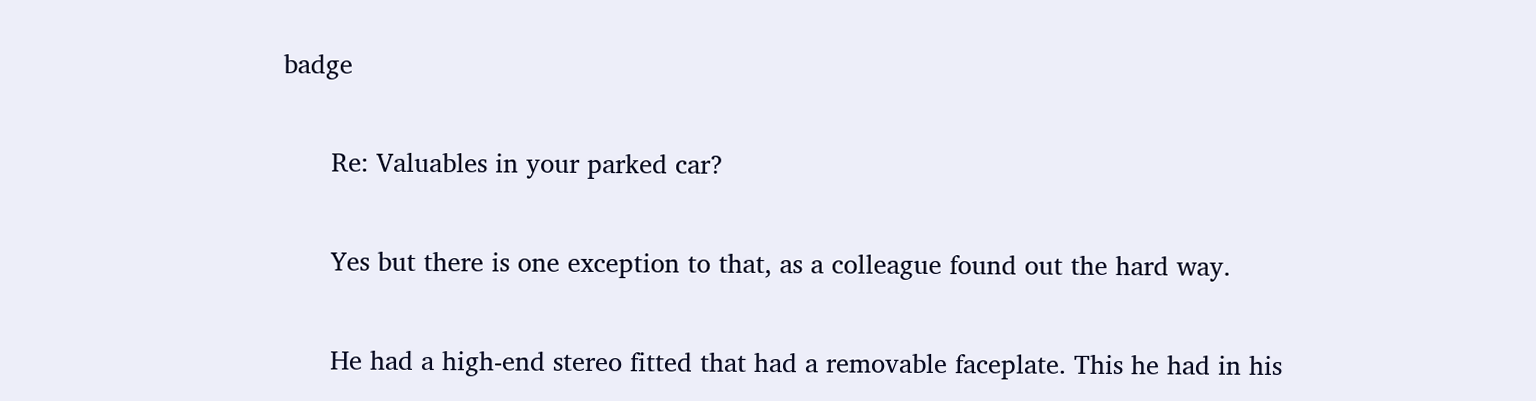badge

      Re: Valuables in your parked car?

      Yes but there is one exception to that, as a colleague found out the hard way.

      He had a high-end stereo fitted that had a removable faceplate. This he had in his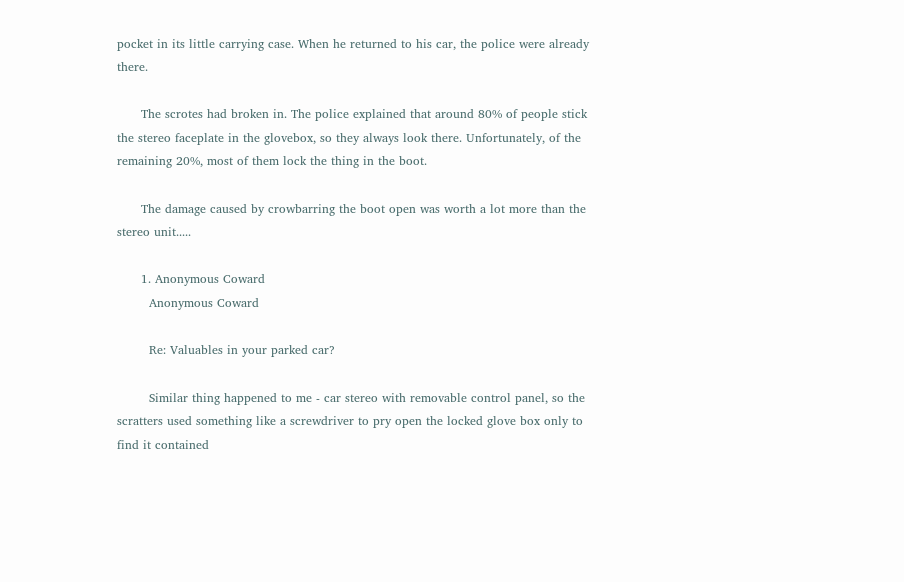pocket in its little carrying case. When he returned to his car, the police were already there.

      The scrotes had broken in. The police explained that around 80% of people stick the stereo faceplate in the glovebox, so they always look there. Unfortunately, of the remaining 20%, most of them lock the thing in the boot.

      The damage caused by crowbarring the boot open was worth a lot more than the stereo unit.....

      1. Anonymous Coward
        Anonymous Coward

        Re: Valuables in your parked car?

        Similar thing happened to me - car stereo with removable control panel, so the scratters used something like a screwdriver to pry open the locked glove box only to find it contained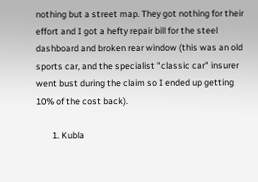nothing but a street map. They got nothing for their effort and I got a hefty repair bill for the steel dashboard and broken rear window (this was an old sports car, and the specialist "classic car" insurer went bust during the claim so I ended up getting 10% of the cost back).

        1. Kubla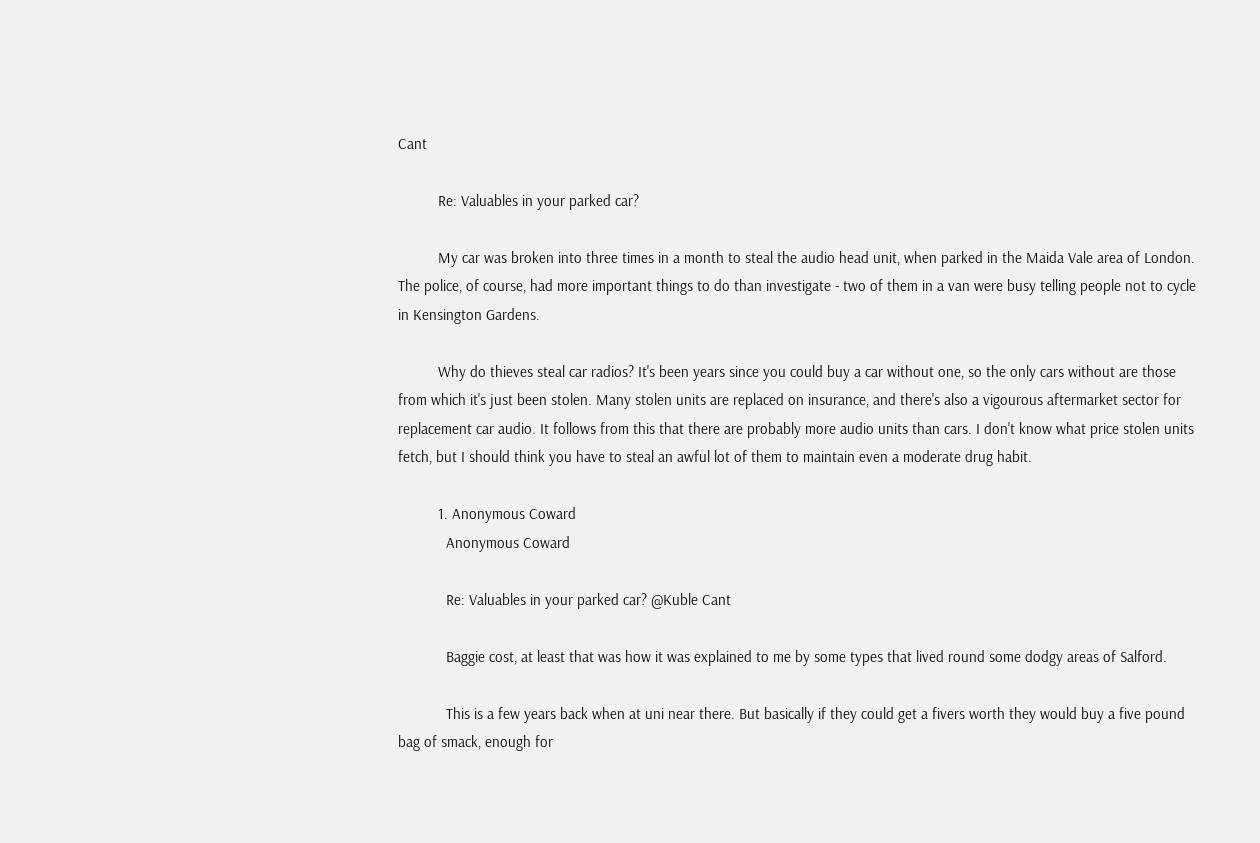Cant

          Re: Valuables in your parked car?

          My car was broken into three times in a month to steal the audio head unit, when parked in the Maida Vale area of London. The police, of course, had more important things to do than investigate - two of them in a van were busy telling people not to cycle in Kensington Gardens.

          Why do thieves steal car radios? It's been years since you could buy a car without one, so the only cars without are those from which it's just been stolen. Many stolen units are replaced on insurance, and there's also a vigourous aftermarket sector for replacement car audio. It follows from this that there are probably more audio units than cars. I don't know what price stolen units fetch, but I should think you have to steal an awful lot of them to maintain even a moderate drug habit.

          1. Anonymous Coward
            Anonymous Coward

            Re: Valuables in your parked car? @Kuble Cant

            Baggie cost, at least that was how it was explained to me by some types that lived round some dodgy areas of Salford.

            This is a few years back when at uni near there. But basically if they could get a fivers worth they would buy a five pound bag of smack, enough for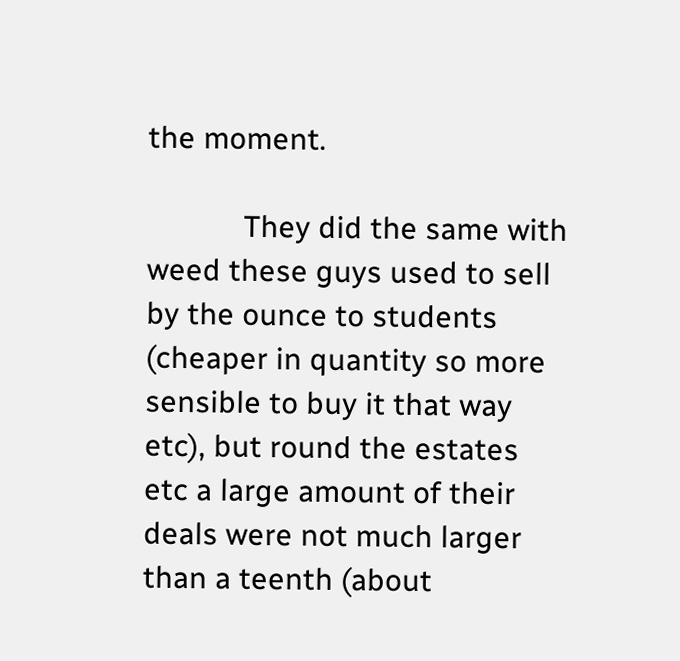the moment.

            They did the same with weed these guys used to sell by the ounce to students (cheaper in quantity so more sensible to buy it that way etc), but round the estates etc a large amount of their deals were not much larger than a teenth (about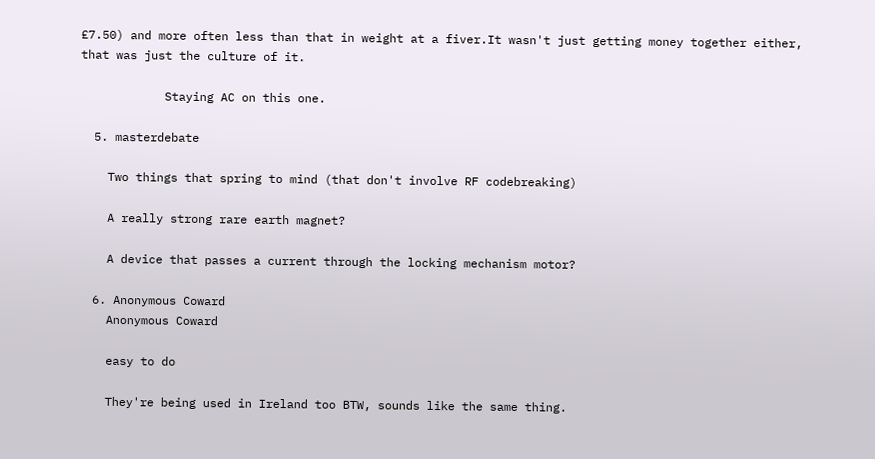£7.50) and more often less than that in weight at a fiver.It wasn't just getting money together either, that was just the culture of it.

            Staying AC on this one.

  5. masterdebate

    Two things that spring to mind (that don't involve RF codebreaking)

    A really strong rare earth magnet?

    A device that passes a current through the locking mechanism motor?

  6. Anonymous Coward
    Anonymous Coward

    easy to do

    They're being used in Ireland too BTW, sounds like the same thing.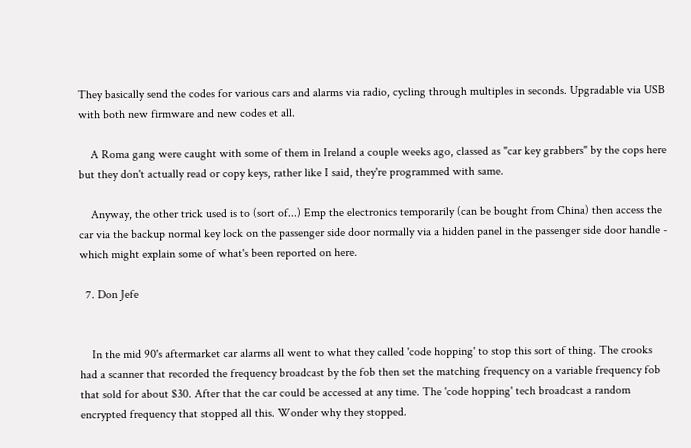They basically send the codes for various cars and alarms via radio, cycling through multiples in seconds. Upgradable via USB with both new firmware and new codes et all.

    A Roma gang were caught with some of them in Ireland a couple weeks ago, classed as "car key grabbers" by the cops here but they don't actually read or copy keys, rather like I said, they're programmed with same.

    Anyway, the other trick used is to (sort of...) Emp the electronics temporarily (can be bought from China) then access the car via the backup normal key lock on the passenger side door normally via a hidden panel in the passenger side door handle - which might explain some of what's been reported on here.

  7. Don Jefe


    In the mid 90's aftermarket car alarms all went to what they called 'code hopping' to stop this sort of thing. The crooks had a scanner that recorded the frequency broadcast by the fob then set the matching frequency on a variable frequency fob that sold for about $30. After that the car could be accessed at any time. The 'code hopping' tech broadcast a random encrypted frequency that stopped all this. Wonder why they stopped.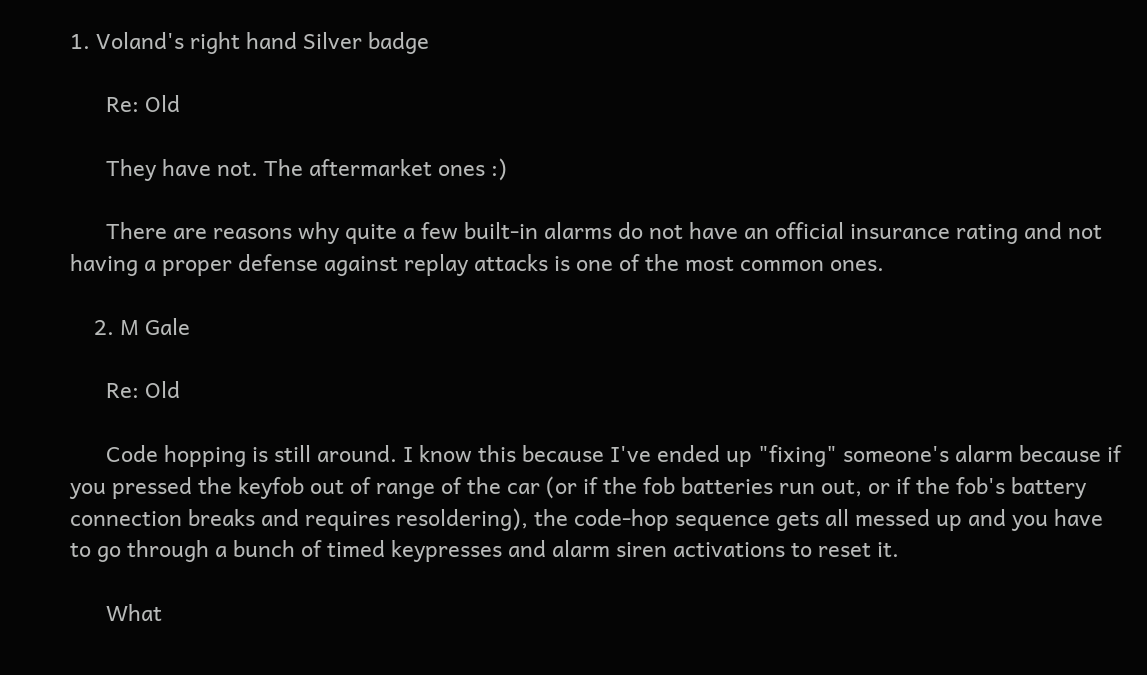1. Voland's right hand Silver badge

      Re: Old

      They have not. The aftermarket ones :)

      There are reasons why quite a few built-in alarms do not have an official insurance rating and not having a proper defense against replay attacks is one of the most common ones.

    2. M Gale

      Re: Old

      Code hopping is still around. I know this because I've ended up "fixing" someone's alarm because if you pressed the keyfob out of range of the car (or if the fob batteries run out, or if the fob's battery connection breaks and requires resoldering), the code-hop sequence gets all messed up and you have to go through a bunch of timed keypresses and alarm siren activations to reset it.

      What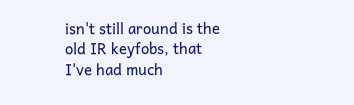isn't still around is the old IR keyfobs, that I've had much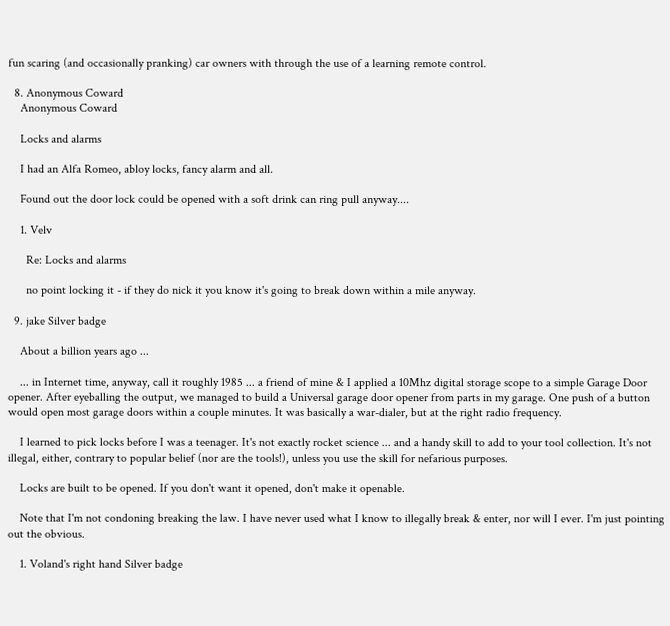fun scaring (and occasionally pranking) car owners with through the use of a learning remote control.

  8. Anonymous Coward
    Anonymous Coward

    Locks and alarms

    I had an Alfa Romeo, abloy locks, fancy alarm and all.

    Found out the door lock could be opened with a soft drink can ring pull anyway....

    1. Velv

      Re: Locks and alarms

      no point locking it - if they do nick it you know it's going to break down within a mile anyway.

  9. jake Silver badge

    About a billion years ago ...

    ... in Internet time, anyway, call it roughly 1985 ... a friend of mine & I applied a 10Mhz digital storage scope to a simple Garage Door opener. After eyeballing the output, we managed to build a Universal garage door opener from parts in my garage. One push of a button would open most garage doors within a couple minutes. It was basically a war-dialer, but at the right radio frequency.

    I learned to pick locks before I was a teenager. It's not exactly rocket science ... and a handy skill to add to your tool collection. It's not illegal, either, contrary to popular belief (nor are the tools!), unless you use the skill for nefarious purposes.

    Locks are built to be opened. If you don't want it opened, don't make it openable.

    Note that I'm not condoning breaking the law. I have never used what I know to illegally break & enter, nor will I ever. I'm just pointing out the obvious.

    1. Voland's right hand Silver badge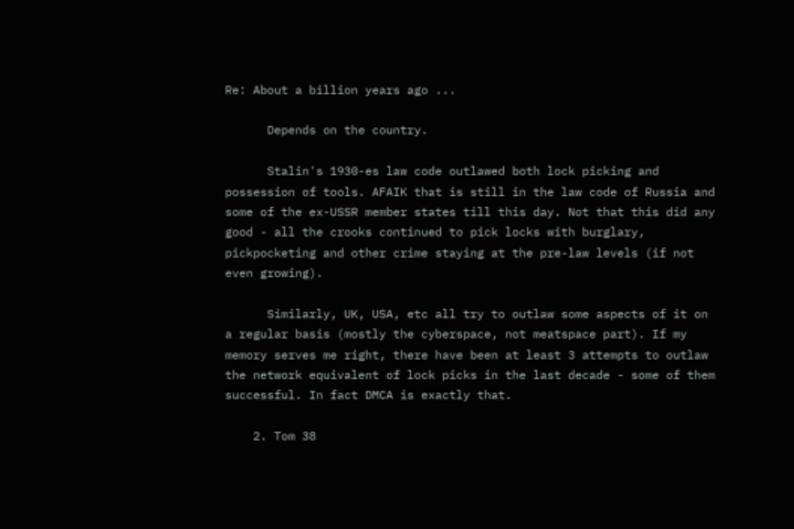Re: About a billion years ago ...

      Depends on the country.

      Stalin's 1930-es law code outlawed both lock picking and possession of tools. AFAIK that is still in the law code of Russia and some of the ex-USSR member states till this day. Not that this did any good - all the crooks continued to pick locks with burglary, pickpocketing and other crime staying at the pre-law levels (if not even growing).

      Similarly, UK, USA, etc all try to outlaw some aspects of it on a regular basis (mostly the cyberspace, not meatspace part). If my memory serves me right, there have been at least 3 attempts to outlaw the network equivalent of lock picks in the last decade - some of them successful. In fact DMCA is exactly that.

    2. Tom 38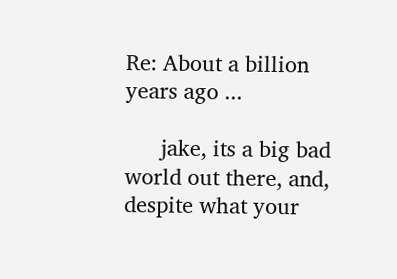Re: About a billion years ago ...

      jake, its a big bad world out there, and, despite what your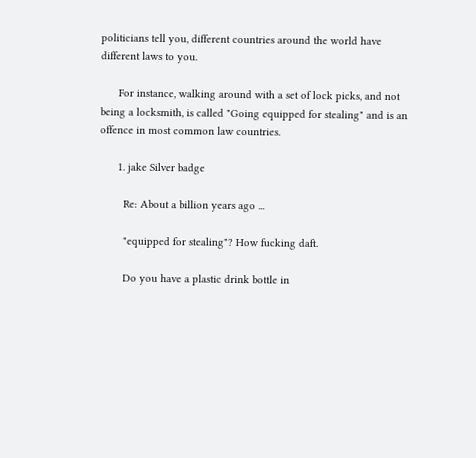politicians tell you, different countries around the world have different laws to you.

      For instance, walking around with a set of lock picks, and not being a locksmith, is called "Going equipped for stealing" and is an offence in most common law countries.

      1. jake Silver badge

        Re: About a billion years ago ...

        "equipped for stealing"? How fucking daft.

        Do you have a plastic drink bottle in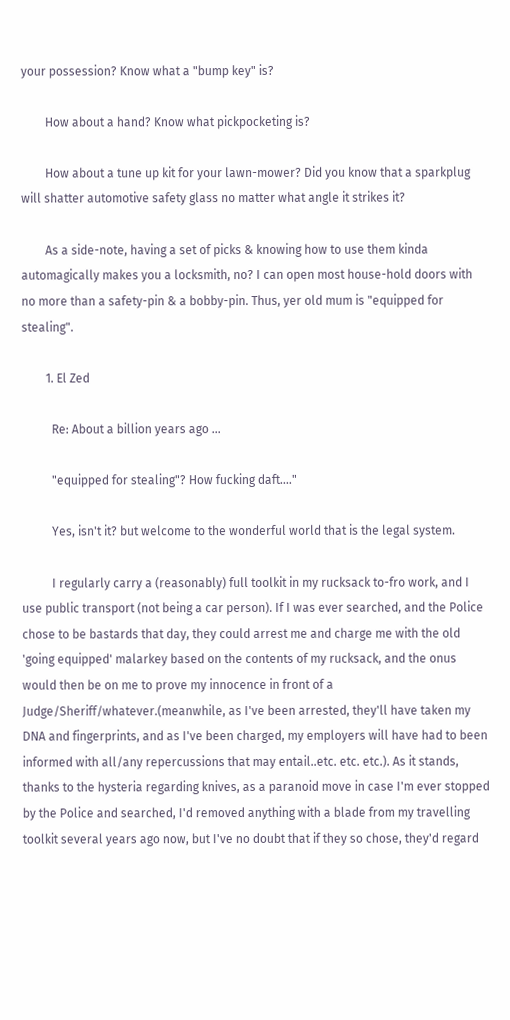your possession? Know what a "bump key" is?

        How about a hand? Know what pickpocketing is?

        How about a tune up kit for your lawn-mower? Did you know that a sparkplug will shatter automotive safety glass no matter what angle it strikes it?

        As a side-note, having a set of picks & knowing how to use them kinda automagically makes you a locksmith, no? I can open most house-hold doors with no more than a safety-pin & a bobby-pin. Thus, yer old mum is "equipped for stealing".

        1. El Zed

          Re: About a billion years ago ...

          "equipped for stealing"? How fucking daft...."

          Yes, isn't it? but welcome to the wonderful world that is the legal system.

          I regularly carry a (reasonably) full toolkit in my rucksack to-fro work, and I use public transport (not being a car person). If I was ever searched, and the Police chose to be bastards that day, they could arrest me and charge me with the old 'going equipped' malarkey based on the contents of my rucksack, and the onus would then be on me to prove my innocence in front of a Judge/Sheriff/whatever.(meanwhile, as I've been arrested, they'll have taken my DNA and fingerprints, and as I've been charged, my employers will have had to been informed with all/any repercussions that may entail..etc. etc. etc.). As it stands, thanks to the hysteria regarding knives, as a paranoid move in case I'm ever stopped by the Police and searched, I'd removed anything with a blade from my travelling toolkit several years ago now, but I've no doubt that if they so chose, they'd regard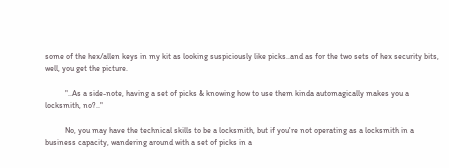some of the hex/allen keys in my kit as looking suspiciously like picks..and as for the two sets of hex security bits, well, you get the picture.

          "..As a side-note, having a set of picks & knowing how to use them kinda automagically makes you a locksmith, no?.."

          No, you may have the technical skills to be a locksmith, but if you're not operating as a locksmith in a business capacity, wandering around with a set of picks in a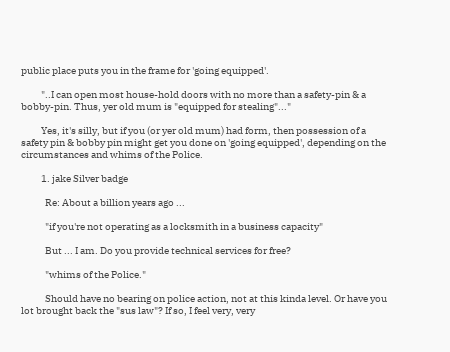public place puts you in the frame for 'going equipped'.

          "..I can open most house-hold doors with no more than a safety-pin & a bobby-pin. Thus, yer old mum is "equipped for stealing"..."

          Yes, it's silly, but if you (or yer old mum) had form, then possession of a safety pin & bobby pin might get you done on 'going equipped', depending on the circumstances and whims of the Police.

          1. jake Silver badge

            Re: About a billion years ago ...

            "if you're not operating as a locksmith in a business capacity"

            But ... I am. Do you provide technical services for free?

            "whims of the Police."

            Should have no bearing on police action, not at this kinda level. Or have you lot brought back the "sus law"? If so, I feel very, very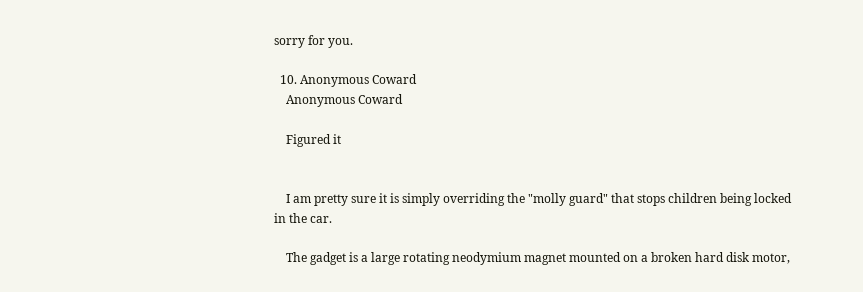sorry for you.

  10. Anonymous Coward
    Anonymous Coward

    Figured it


    I am pretty sure it is simply overriding the "molly guard" that stops children being locked in the car.

    The gadget is a large rotating neodymium magnet mounted on a broken hard disk motor,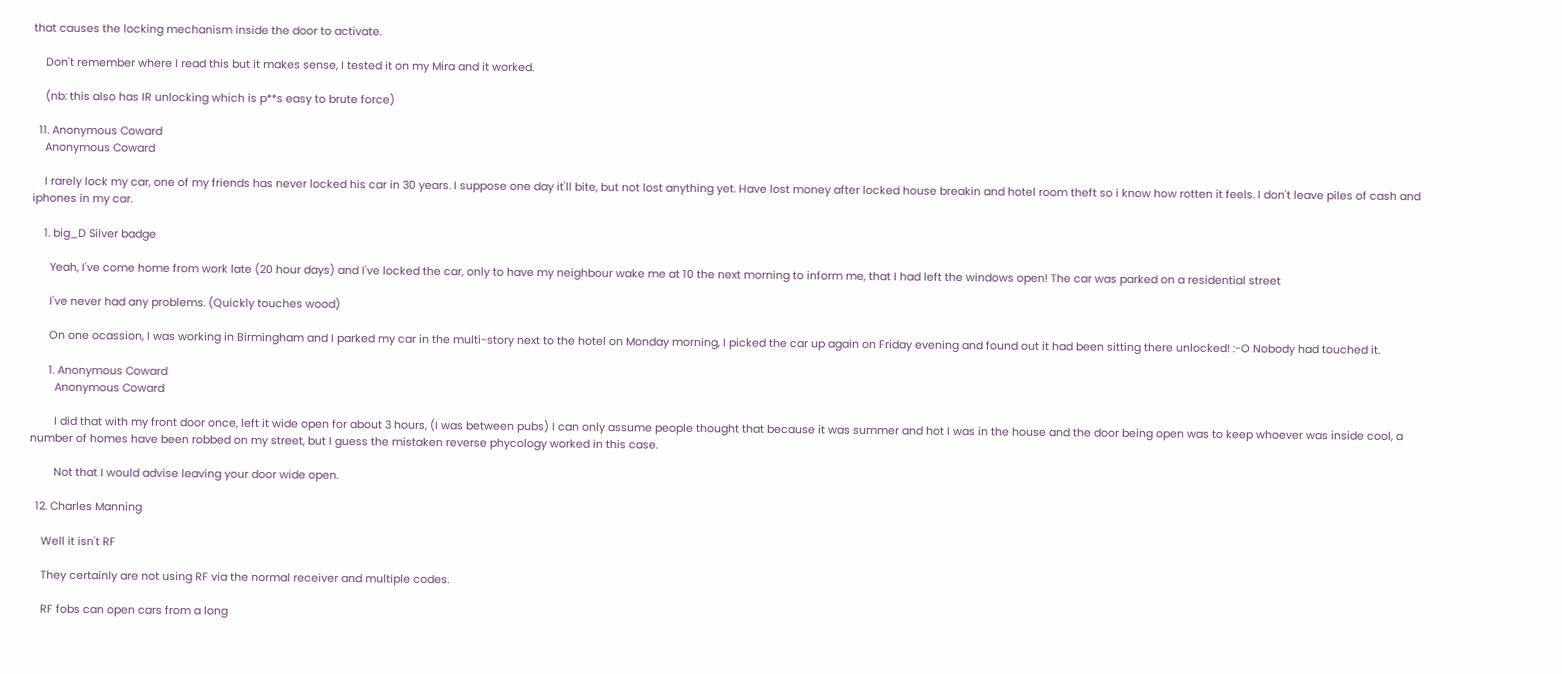that causes the locking mechanism inside the door to activate.

    Don't remember where I read this but it makes sense, I tested it on my Mira and it worked.

    (nb: this also has IR unlocking which is p**s easy to brute force)

  11. Anonymous Coward
    Anonymous Coward

    I rarely lock my car, one of my friends has never locked his car in 30 years. I suppose one day it'll bite, but not lost anything yet. Have lost money after locked house breakin and hotel room theft so i know how rotten it feels. I don't leave piles of cash and iphones in my car.

    1. big_D Silver badge

      Yeah, I've come home from work late (20 hour days) and I've locked the car, only to have my neighbour wake me at 10 the next morning to inform me, that I had left the windows open! The car was parked on a residential street

      I've never had any problems. (Quickly touches wood)

      On one ocassion, I was working in Birmingham and I parked my car in the multi-story next to the hotel on Monday morning, I picked the car up again on Friday evening and found out it had been sitting there unlocked! :-O Nobody had touched it.

      1. Anonymous Coward
        Anonymous Coward

        I did that with my front door once, left it wide open for about 3 hours, (I was between pubs) I can only assume people thought that because it was summer and hot I was in the house and the door being open was to keep whoever was inside cool, a number of homes have been robbed on my street, but I guess the mistaken reverse phycology worked in this case.

        Not that I would advise leaving your door wide open.

  12. Charles Manning

    Well it isn't RF

    They certainly are not using RF via the normal receiver and multiple codes.

    RF fobs can open cars from a long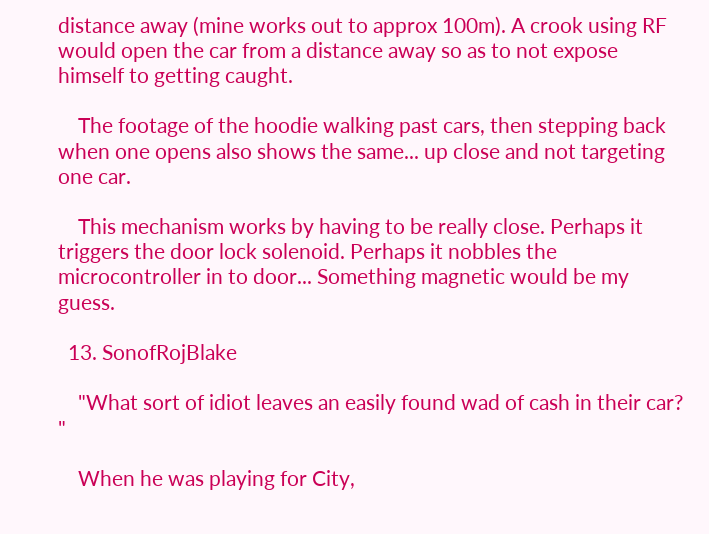distance away (mine works out to approx 100m). A crook using RF would open the car from a distance away so as to not expose himself to getting caught.

    The footage of the hoodie walking past cars, then stepping back when one opens also shows the same... up close and not targeting one car.

    This mechanism works by having to be really close. Perhaps it triggers the door lock solenoid. Perhaps it nobbles the microcontroller in to door... Something magnetic would be my guess.

  13. SonofRojBlake

    "What sort of idiot leaves an easily found wad of cash in their car? "

    When he was playing for City,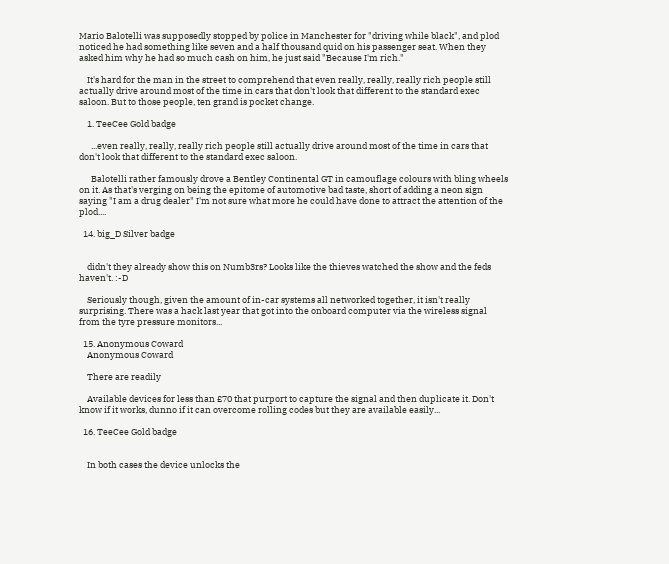Mario Balotelli was supposedly stopped by police in Manchester for "driving while black", and plod noticed he had something like seven and a half thousand quid on his passenger seat. When they asked him why he had so much cash on him, he just said "Because I'm rich."

    It's hard for the man in the street to comprehend that even really, really, really rich people still actually drive around most of the time in cars that don't look that different to the standard exec saloon. But to those people, ten grand is pocket change.

    1. TeeCee Gold badge

      ...even really, really, really rich people still actually drive around most of the time in cars that don't look that different to the standard exec saloon.

      Balotelli rather famously drove a Bentley Continental GT in camouflage colours with bling wheels on it. As that's verging on being the epitome of automotive bad taste, short of adding a neon sign saying "I am a drug dealer" I'm not sure what more he could have done to attract the attention of the plod....

  14. big_D Silver badge


    didn't they already show this on Numb3rs? Looks like the thieves watched the show and the feds haven't. :-D

    Seriously though, given the amount of in-car systems all networked together, it isn't really surprising. There was a hack last year that got into the onboard computer via the wireless signal from the tyre pressure monitors...

  15. Anonymous Coward
    Anonymous Coward

    There are readily

    Available devices for less than £70 that purport to capture the signal and then duplicate it. Don't know if it works, dunno if it can overcome rolling codes but they are available easily...

  16. TeeCee Gold badge


    In both cases the device unlocks the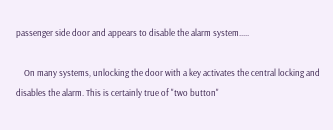passenger side door and appears to disable the alarm system.....

    On many systems, unlocking the door with a key activates the central locking and disables the alarm. This is certainly true of "two button"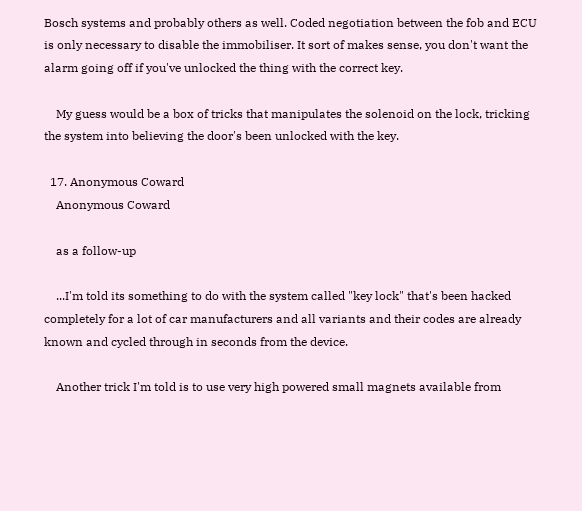Bosch systems and probably others as well. Coded negotiation between the fob and ECU is only necessary to disable the immobiliser. It sort of makes sense, you don't want the alarm going off if you've unlocked the thing with the correct key.

    My guess would be a box of tricks that manipulates the solenoid on the lock, tricking the system into believing the door's been unlocked with the key.

  17. Anonymous Coward
    Anonymous Coward

    as a follow-up

    ...I'm told its something to do with the system called "key lock" that's been hacked completely for a lot of car manufacturers and all variants and their codes are already known and cycled through in seconds from the device.

    Another trick I'm told is to use very high powered small magnets available from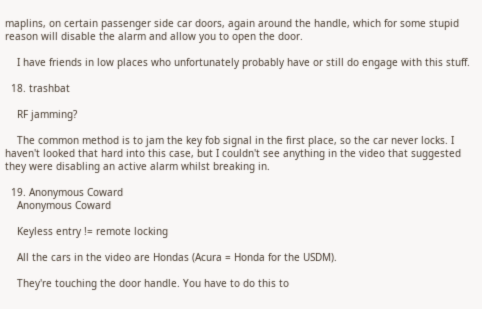maplins, on certain passenger side car doors, again around the handle, which for some stupid reason will disable the alarm and allow you to open the door.

    I have friends in low places who unfortunately probably have or still do engage with this stuff.

  18. trashbat

    RF jamming?

    The common method is to jam the key fob signal in the first place, so the car never locks. I haven't looked that hard into this case, but I couldn't see anything in the video that suggested they were disabling an active alarm whilst breaking in.

  19. Anonymous Coward
    Anonymous Coward

    Keyless entry != remote locking

    All the cars in the video are Hondas (Acura = Honda for the USDM).

    They're touching the door handle. You have to do this to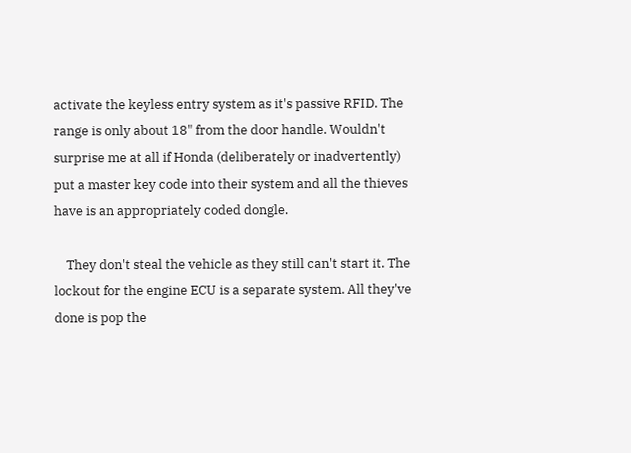activate the keyless entry system as it's passive RFID. The range is only about 18" from the door handle. Wouldn't surprise me at all if Honda (deliberately or inadvertently) put a master key code into their system and all the thieves have is an appropriately coded dongle.

    They don't steal the vehicle as they still can't start it. The lockout for the engine ECU is a separate system. All they've done is pop the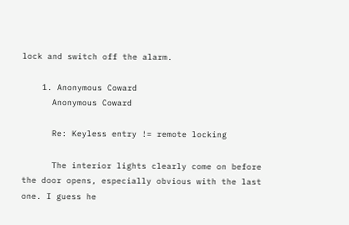lock and switch off the alarm.

    1. Anonymous Coward
      Anonymous Coward

      Re: Keyless entry != remote locking

      The interior lights clearly come on before the door opens, especially obvious with the last one. I guess he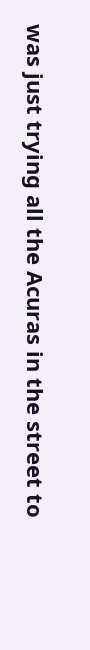was just trying all the Acuras in the street to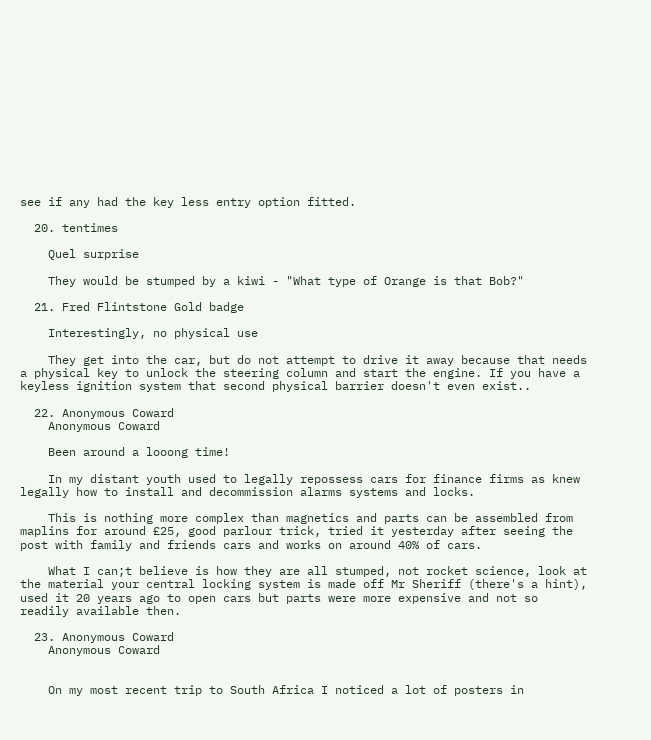see if any had the key less entry option fitted.

  20. tentimes

    Quel surprise

    They would be stumped by a kiwi - "What type of Orange is that Bob?"

  21. Fred Flintstone Gold badge

    Interestingly, no physical use

    They get into the car, but do not attempt to drive it away because that needs a physical key to unlock the steering column and start the engine. If you have a keyless ignition system that second physical barrier doesn't even exist..

  22. Anonymous Coward
    Anonymous Coward

    Been around a looong time!

    In my distant youth used to legally repossess cars for finance firms as knew legally how to install and decommission alarms systems and locks.

    This is nothing more complex than magnetics and parts can be assembled from maplins for around £25, good parlour trick, tried it yesterday after seeing the post with family and friends cars and works on around 40% of cars.

    What I can;t believe is how they are all stumped, not rocket science, look at the material your central locking system is made off Mr Sheriff (there's a hint), used it 20 years ago to open cars but parts were more expensive and not so readily available then.

  23. Anonymous Coward
    Anonymous Coward


    On my most recent trip to South Africa I noticed a lot of posters in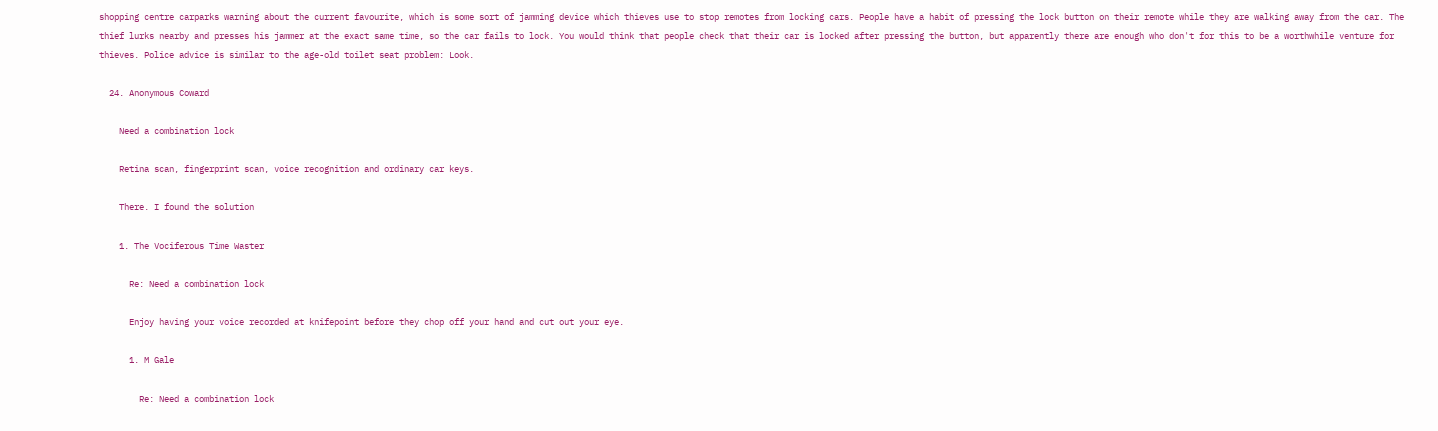shopping centre carparks warning about the current favourite, which is some sort of jamming device which thieves use to stop remotes from locking cars. People have a habit of pressing the lock button on their remote while they are walking away from the car. The thief lurks nearby and presses his jammer at the exact same time, so the car fails to lock. You would think that people check that their car is locked after pressing the button, but apparently there are enough who don't for this to be a worthwhile venture for thieves. Police advice is similar to the age-old toilet seat problem: Look.

  24. Anonymous Coward

    Need a combination lock

    Retina scan, fingerprint scan, voice recognition and ordinary car keys.

    There. I found the solution

    1. The Vociferous Time Waster

      Re: Need a combination lock

      Enjoy having your voice recorded at knifepoint before they chop off your hand and cut out your eye.

      1. M Gale

        Re: Need a combination lock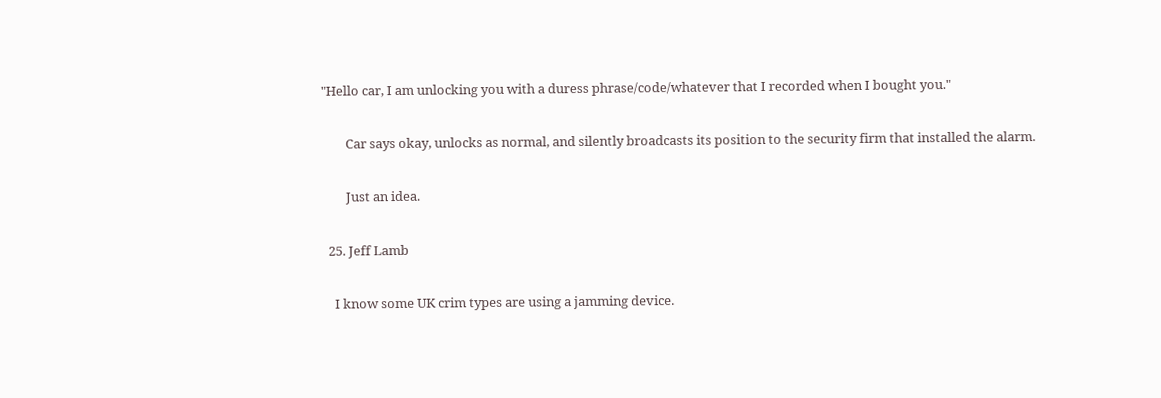"Hello car, I am unlocking you with a duress phrase/code/whatever that I recorded when I bought you."

        Car says okay, unlocks as normal, and silently broadcasts its position to the security firm that installed the alarm.

        Just an idea.

  25. Jeff Lamb

    I know some UK crim types are using a jamming device.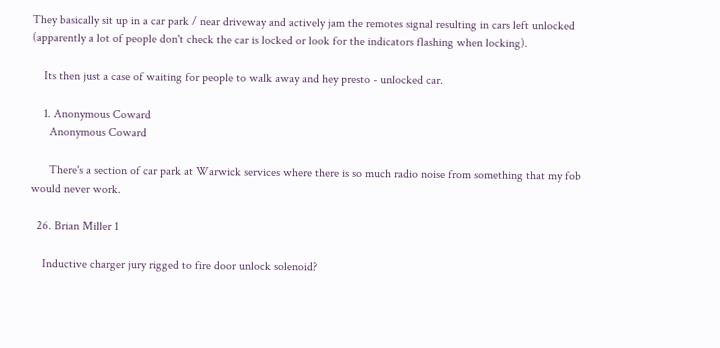They basically sit up in a car park / near driveway and actively jam the remotes signal resulting in cars left unlocked (apparently a lot of people don't check the car is locked or look for the indicators flashing when locking).

    Its then just a case of waiting for people to walk away and hey presto - unlocked car.

    1. Anonymous Coward
      Anonymous Coward

      There's a section of car park at Warwick services where there is so much radio noise from something that my fob would never work.

  26. Brian Miller 1

    Inductive charger jury rigged to fire door unlock solenoid?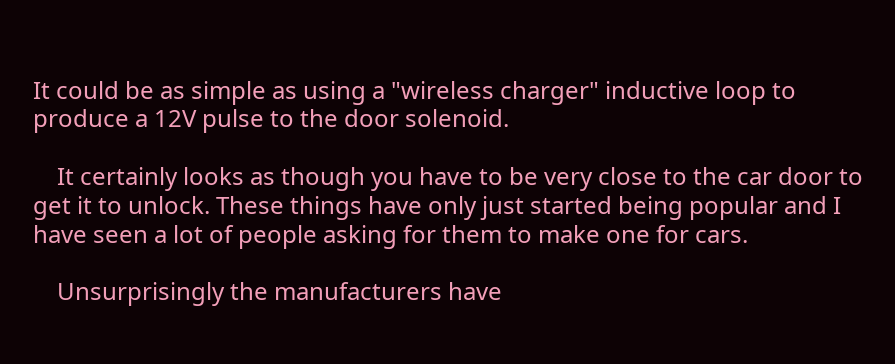It could be as simple as using a "wireless charger" inductive loop to produce a 12V pulse to the door solenoid.

    It certainly looks as though you have to be very close to the car door to get it to unlock. These things have only just started being popular and I have seen a lot of people asking for them to make one for cars.

    Unsurprisingly the manufacturers have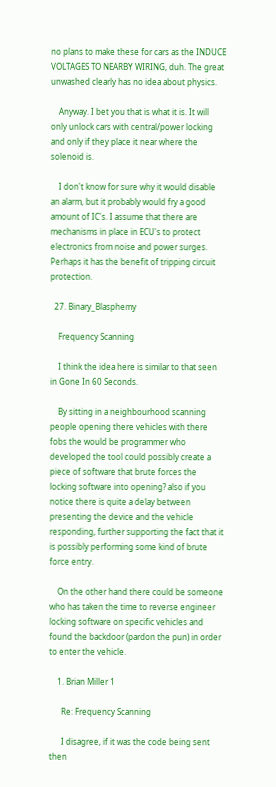no plans to make these for cars as the INDUCE VOLTAGES TO NEARBY WIRING, duh. The great unwashed clearly has no idea about physics.

    Anyway. I bet you that is what it is. It will only unlock cars with central/power locking and only if they place it near where the solenoid is.

    I don't know for sure why it would disable an alarm, but it probably would fry a good amount of IC's. I assume that there are mechanisms in place in ECU's to protect electronics from noise and power surges. Perhaps it has the benefit of tripping circuit protection.

  27. Binary_Blasphemy

    Frequency Scanning

    I think the idea here is similar to that seen in Gone In 60 Seconds.

    By sitting in a neighbourhood scanning people opening there vehicles with there fobs the would be programmer who developed the tool could possibly create a piece of software that brute forces the locking software into opening? also if you notice there is quite a delay between presenting the device and the vehicle responding, further supporting the fact that it is possibly performing some kind of brute force entry.

    On the other hand there could be someone who has taken the time to reverse engineer locking software on specific vehicles and found the backdoor (pardon the pun) in order to enter the vehicle.

    1. Brian Miller 1

      Re: Frequency Scanning

      I disagree, if it was the code being sent then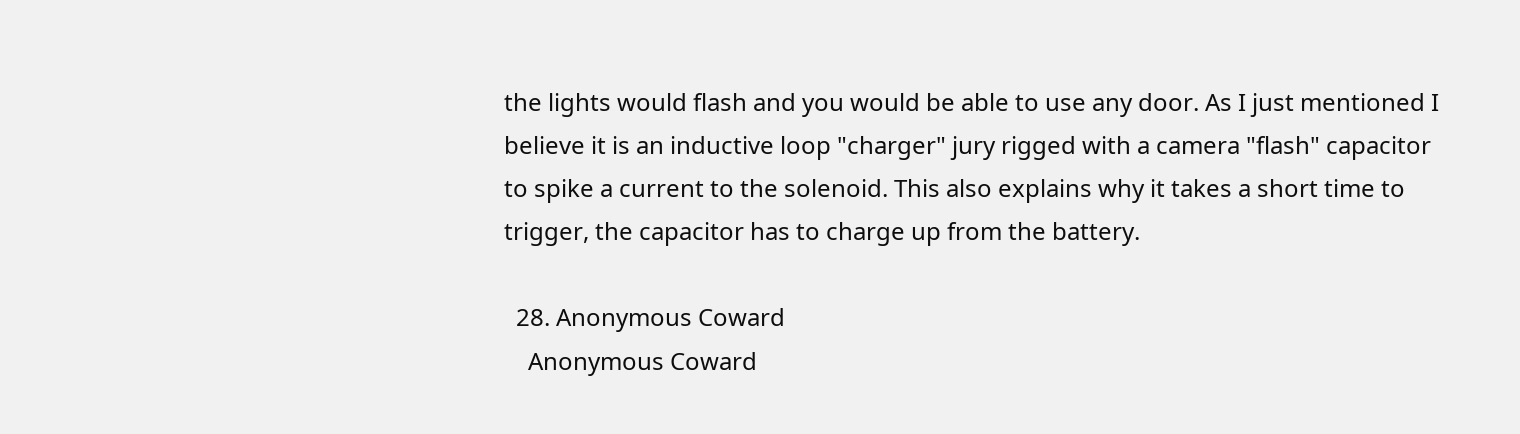the lights would flash and you would be able to use any door. As I just mentioned I believe it is an inductive loop "charger" jury rigged with a camera "flash" capacitor to spike a current to the solenoid. This also explains why it takes a short time to trigger, the capacitor has to charge up from the battery.

  28. Anonymous Coward
    Anonymous Coward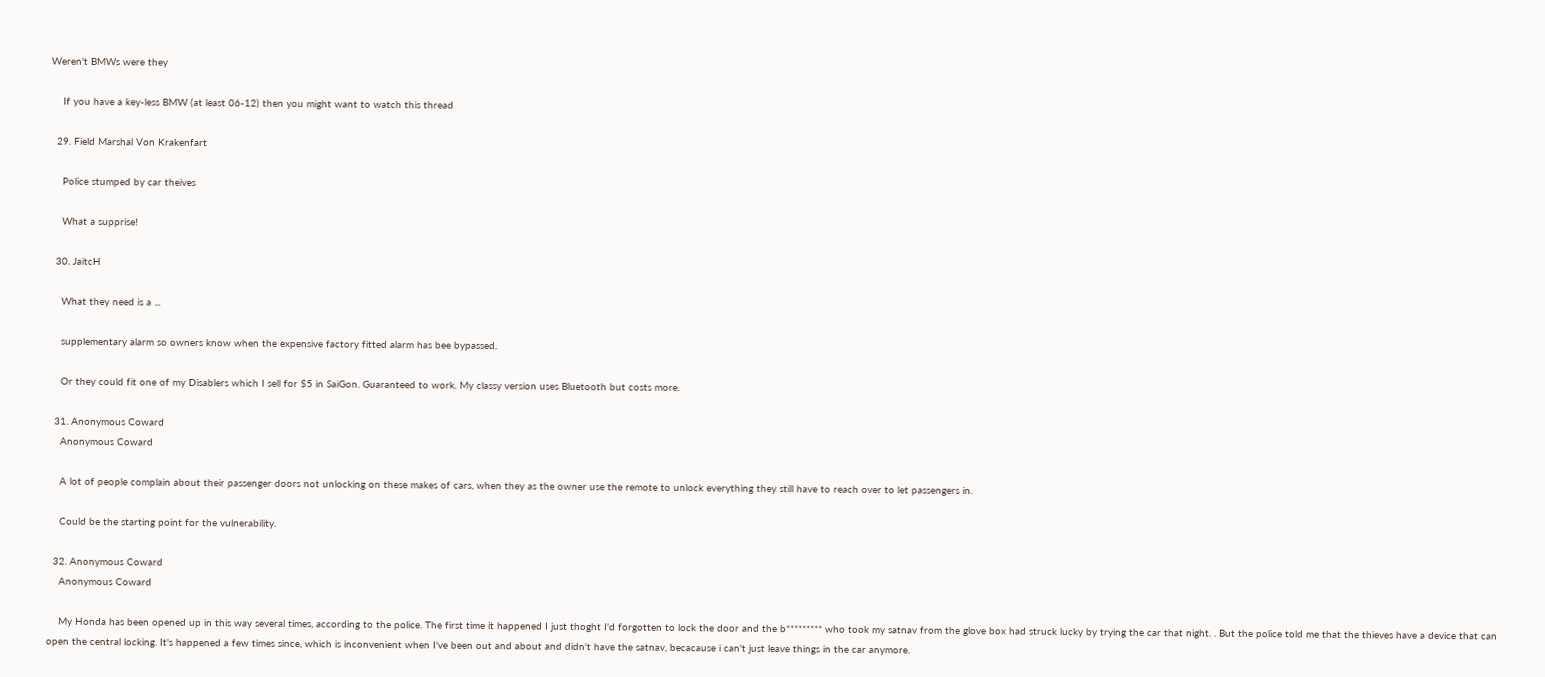Weren't BMWs were they

    If you have a key-less BMW (at least 06-12) then you might want to watch this thread

  29. Field Marshal Von Krakenfart

    Police stumped by car theives

    What a supprise!

  30. JaitcH

    What they need is a ...

    supplementary alarm so owners know when the expensive factory fitted alarm has bee bypassed.

    Or they could fit one of my Disablers which I sell for $5 in SaiGon. Guaranteed to work. My classy version uses Bluetooth but costs more.

  31. Anonymous Coward
    Anonymous Coward

    A lot of people complain about their passenger doors not unlocking on these makes of cars, when they as the owner use the remote to unlock everything they still have to reach over to let passengers in.

    Could be the starting point for the vulnerability.

  32. Anonymous Coward
    Anonymous Coward

    My Honda has been opened up in this way several times, according to the police. The first time it happened I just thoght I'd forgotten to lock the door and the b********* who took my satnav from the glove box had struck lucky by trying the car that night. . But the police told me that the thieves have a device that can open the central locking. It's happened a few times since, which is inconvenient when I've been out and about and didn't have the satnav, becacause i can't just leave things in the car anymore.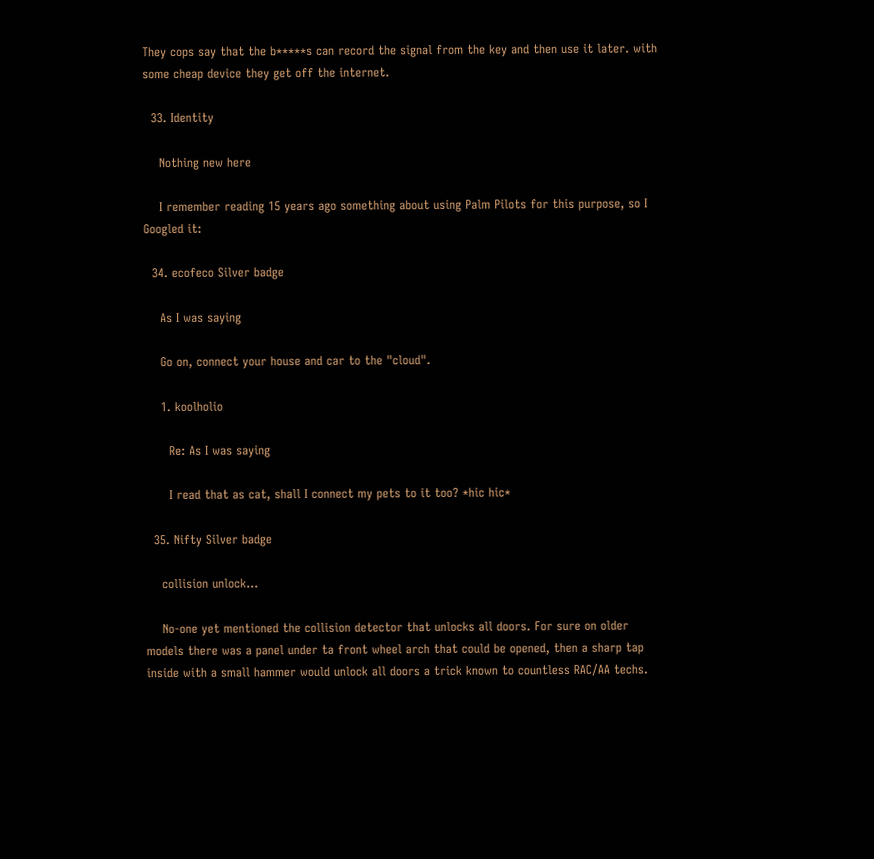They cops say that the b*****s can record the signal from the key and then use it later. with some cheap device they get off the internet.

  33. Identity

    Nothing new here

    I remember reading 15 years ago something about using Palm Pilots for this purpose, so I Googled it:

  34. ecofeco Silver badge

    As I was saying

    Go on, connect your house and car to the "cloud".

    1. koolholio

      Re: As I was saying

      I read that as cat, shall I connect my pets to it too? *hic hic*

  35. Nifty Silver badge

    collision unlock...

    No-one yet mentioned the collision detector that unlocks all doors. For sure on older models there was a panel under ta front wheel arch that could be opened, then a sharp tap inside with a small hammer would unlock all doors a trick known to countless RAC/AA techs.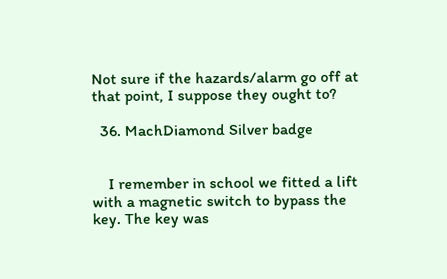Not sure if the hazards/alarm go off at that point, I suppose they ought to?

  36. MachDiamond Silver badge


    I remember in school we fitted a lift with a magnetic switch to bypass the key. The key was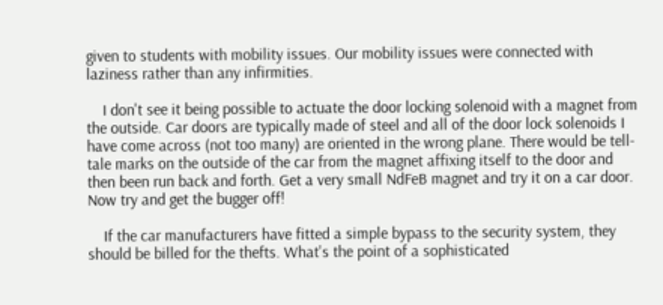given to students with mobility issues. Our mobility issues were connected with laziness rather than any infirmities.

    I don't see it being possible to actuate the door locking solenoid with a magnet from the outside. Car doors are typically made of steel and all of the door lock solenoids I have come across (not too many) are oriented in the wrong plane. There would be tell-tale marks on the outside of the car from the magnet affixing itself to the door and then been run back and forth. Get a very small NdFeB magnet and try it on a car door. Now try and get the bugger off!

    If the car manufacturers have fitted a simple bypass to the security system, they should be billed for the thefts. What's the point of a sophisticated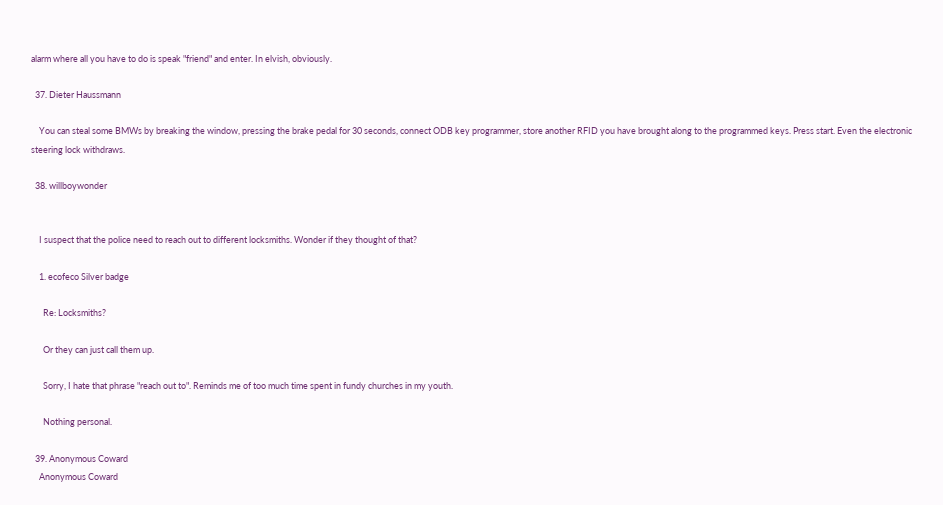alarm where all you have to do is speak "friend" and enter. In elvish, obviously.

  37. Dieter Haussmann

    You can steal some BMWs by breaking the window, pressing the brake pedal for 30 seconds, connect ODB key programmer, store another RFID you have brought along to the programmed keys. Press start. Even the electronic steering lock withdraws.

  38. willboywonder


    I suspect that the police need to reach out to different locksmiths. Wonder if they thought of that?

    1. ecofeco Silver badge

      Re: Locksmiths?

      Or they can just call them up.

      Sorry, I hate that phrase "reach out to". Reminds me of too much time spent in fundy churches in my youth.

      Nothing personal.

  39. Anonymous Coward
    Anonymous Coward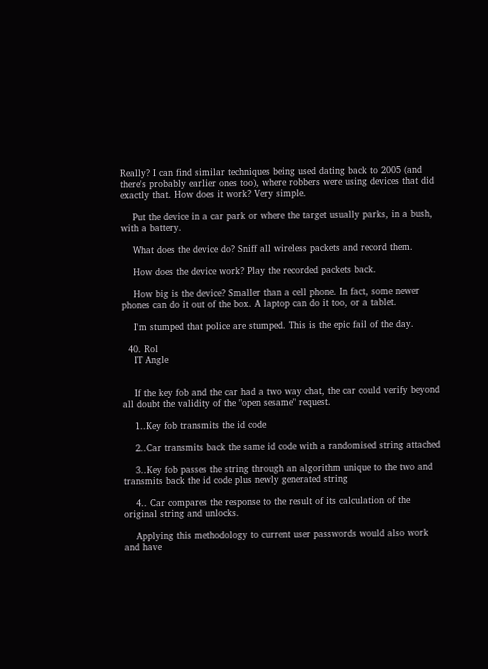Really? I can find similar techniques being used dating back to 2005 (and there's probably earlier ones too), where robbers were using devices that did exactly that. How does it work? Very simple.

    Put the device in a car park or where the target usually parks, in a bush, with a battery.

    What does the device do? Sniff all wireless packets and record them.

    How does the device work? Play the recorded packets back.

    How big is the device? Smaller than a cell phone. In fact, some newer phones can do it out of the box. A laptop can do it too, or a tablet.

    I'm stumped that police are stumped. This is the epic fail of the day.

  40. Rol
    IT Angle


    If the key fob and the car had a two way chat, the car could verify beyond all doubt the validity of the "open sesame" request.

    1..Key fob transmits the id code

    2..Car transmits back the same id code with a randomised string attached

    3..Key fob passes the string through an algorithm unique to the two and transmits back the id code plus newly generated string

    4.. Car compares the response to the result of its calculation of the original string and unlocks.

    Applying this methodology to current user passwords would also work and have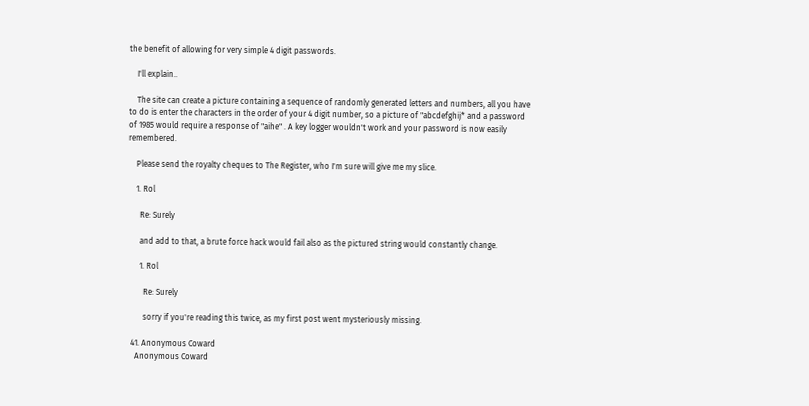the benefit of allowing for very simple 4 digit passwords.

    I'll explain..

    The site can create a picture containing a sequence of randomly generated letters and numbers, all you have to do is enter the characters in the order of your 4 digit number, so a picture of "abcdefghij* and a password of 1985 would require a response of "aihe" . A key logger wouldn't work and your password is now easily remembered.

    Please send the royalty cheques to The Register, who I'm sure will give me my slice.

    1. Rol

      Re: Surely

      and add to that, a brute force hack would fail also as the pictured string would constantly change.

      1. Rol

        Re: Surely

        sorry if you're reading this twice, as my first post went mysteriously missing.

  41. Anonymous Coward
    Anonymous Coward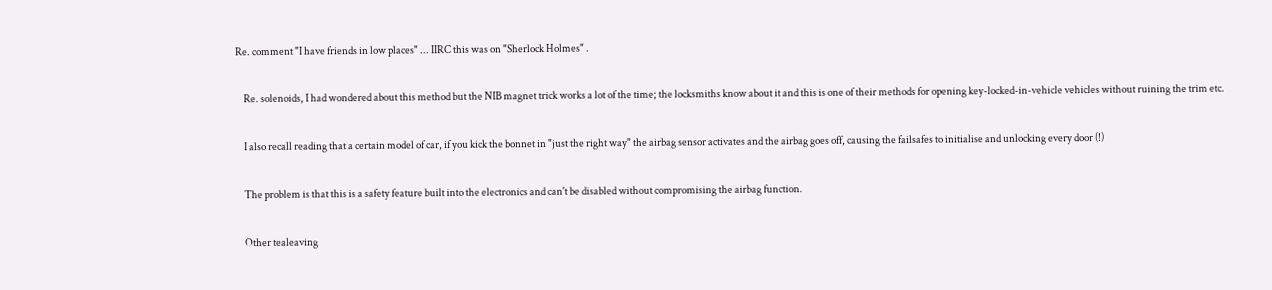Re. comment "I have friends in low places" ... IIRC this was on "Sherlock Holmes" .

    Re. solenoids, I had wondered about this method but the NIB magnet trick works a lot of the time; the locksmiths know about it and this is one of their methods for opening key-locked-in-vehicle vehicles without ruining the trim etc.

    I also recall reading that a certain model of car, if you kick the bonnet in "just the right way" the airbag sensor activates and the airbag goes off, causing the failsafes to initialise and unlocking every door (!)

    The problem is that this is a safety feature built into the electronics and can't be disabled without compromising the airbag function.

    Other tealeaving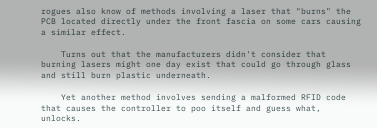rogues also know of methods involving a laser that "burns" the PCB located directly under the front fascia on some cars causing a similar effect.

    Turns out that the manufacturers didn't consider that burning lasers might one day exist that could go through glass and still burn plastic underneath.

    Yet another method involves sending a malformed RFID code that causes the controller to poo itself and guess what, unlocks.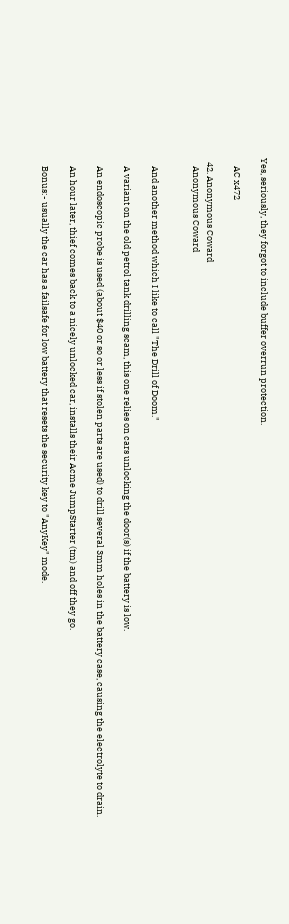Yes, seriously, they forgot to include buffer overrun protection.

    AC x472

  42. Anonymous Coward
    Anonymous Coward


    And another method which I like to call "The Drill of Doom."

    A variant on the old petrol tank drilling scam, this one relies on cars unlocking the door(s) if the battery is low.

    An endoscopic probe is used (about $40 or so or less if stolen parts are used) to drill several 3mm holes in the battery case, causing the electrolyte to drain.

    An hour later, thief comes back to a nicely unlocked car, installs their Acme JumpStarter (tm) and off they go.

    Bonus:- usually the car has a failsafe for low battery that resets the security key to "AnyKey" mode.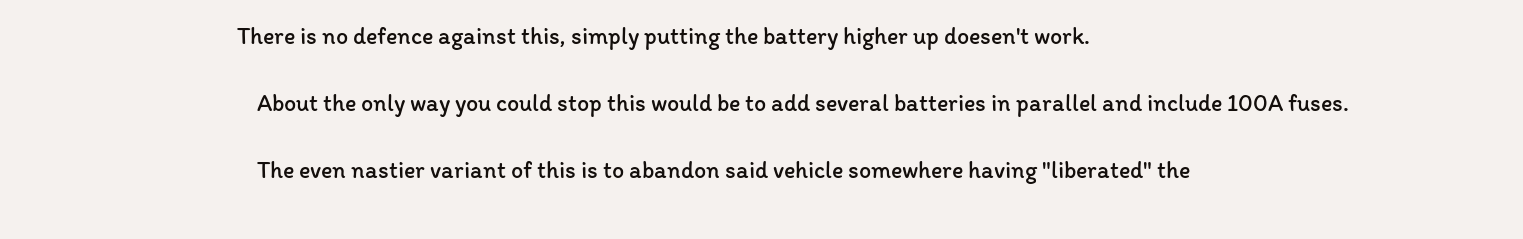There is no defence against this, simply putting the battery higher up doesen't work.

    About the only way you could stop this would be to add several batteries in parallel and include 100A fuses.

    The even nastier variant of this is to abandon said vehicle somewhere having "liberated" the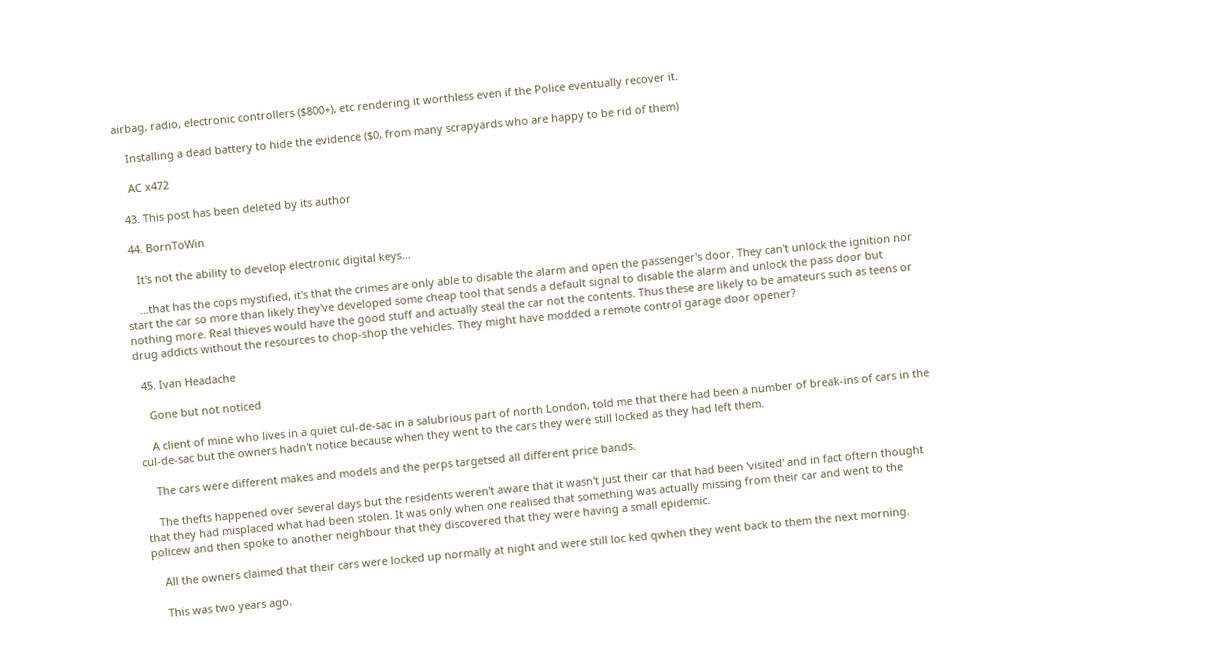airbag, radio, electronic controllers ($800+), etc rendering it worthless even if the Police eventually recover it.

    Installing a dead battery to hide the evidence ($0, from many scrapyards who are happy to be rid of them)

    AC x472

  43. This post has been deleted by its author

  44. BornToWin

    It's not the ability to develop electronic digital keys...

    ...that has the cops mystified, it's that the crimes are only able to disable the alarm and open the passenger's door. They can't unlock the ignition nor start the car so more than likely they've developed some cheap tool that sends a default signal to disable the alarm and unlock the pass door but nothing more. Real thieves would have the good stuff and actually steal the car not the contents. Thus these are likely to be amateurs such as teens or drug addicts without the resources to chop-shop the vehicles. They might have modded a remote control garage door opener?

  45. Ivan Headache

    Gone but not noticed

    A client of mine who lives in a quiet cul-de-sac in a salubrious part of north London, told me that there had been a number of break-ins of cars in the cul-de-sac but the owners hadn't notice because when they went to the cars they were still locked as they had left them.

    The cars were different makes and models and the perps targetsed all different price bands.

    The thefts happened over several days but the residents weren't aware that it wasn't just their car that had been 'visited' and in fact oftern thought that they had misplaced what had been stolen. It was only when one realised that something was actually missing from their car and went to the policew and then spoke to another neighbour that they discovered that they were having a small epidemic.

    All the owners claimed that their cars were locked up normally at night and were still loc ked qwhen they went back to them the next morning.

    This was two years ago.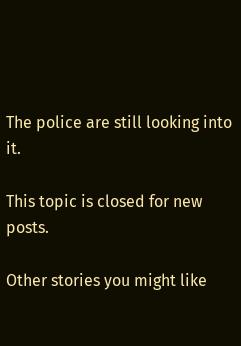The police are still looking into it.

This topic is closed for new posts.

Other stories you might like